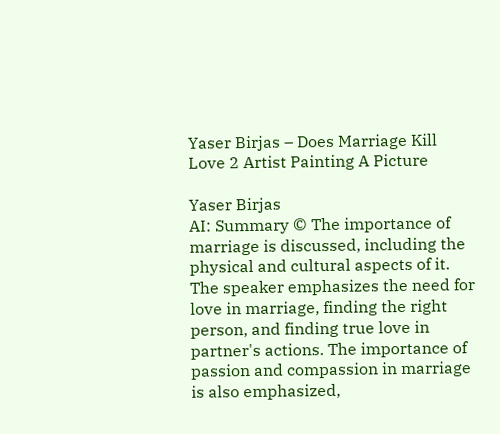Yaser Birjas – Does Marriage Kill Love 2 Artist Painting A Picture

Yaser Birjas
AI: Summary © The importance of marriage is discussed, including the physical and cultural aspects of it. The speaker emphasizes the need for love in marriage, finding the right person, and finding true love in partner's actions. The importance of passion and compassion in marriage is also emphasized,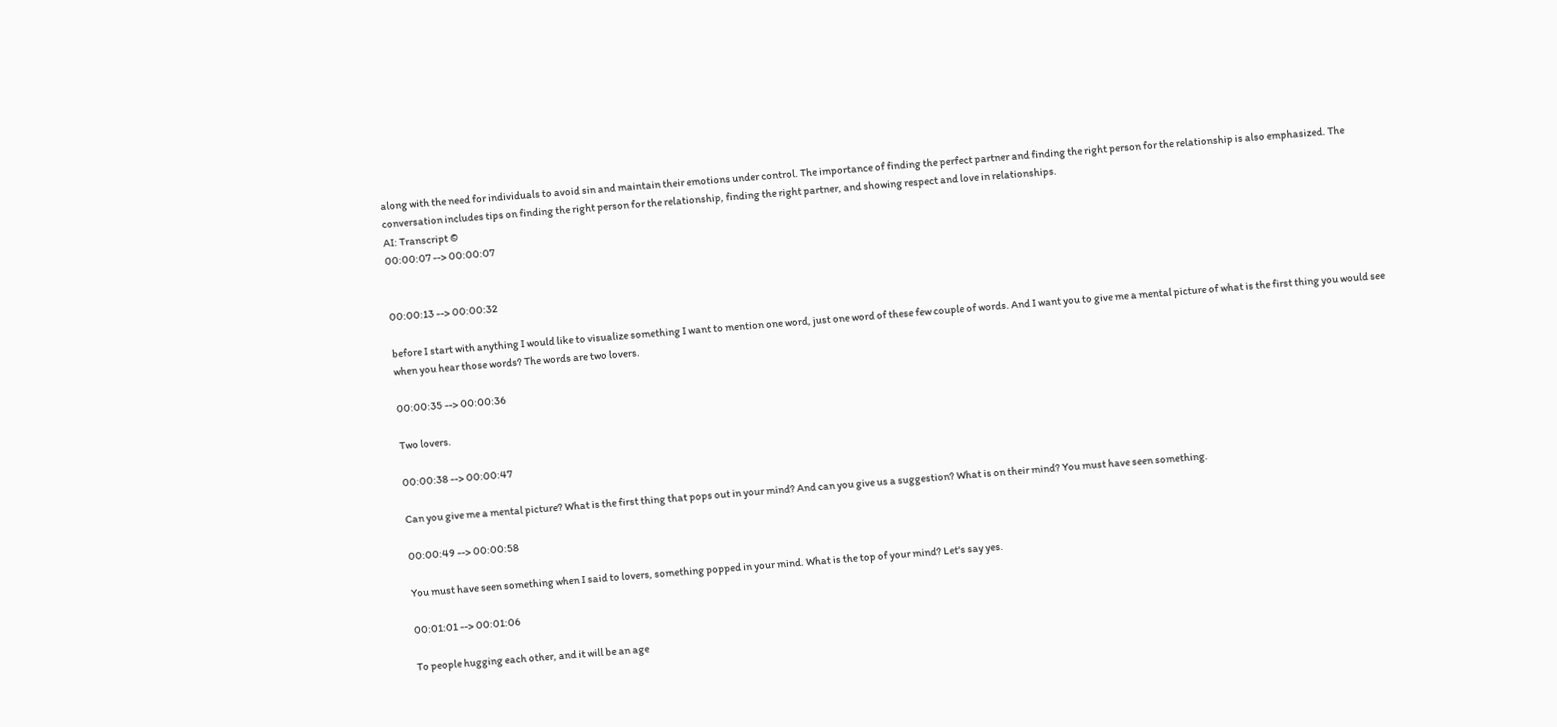along with the need for individuals to avoid sin and maintain their emotions under control. The importance of finding the perfect partner and finding the right person for the relationship is also emphasized. The conversation includes tips on finding the right person for the relationship, finding the right partner, and showing respect and love in relationships.
AI: Transcript ©
00:00:07 --> 00:00:07


00:00:13 --> 00:00:32

before I start with anything I would like to visualize something I want to mention one word, just one word of these few couple of words. And I want you to give me a mental picture of what is the first thing you would see when you hear those words? The words are two lovers.

00:00:35 --> 00:00:36

Two lovers.

00:00:38 --> 00:00:47

Can you give me a mental picture? What is the first thing that pops out in your mind? And can you give us a suggestion? What is on their mind? You must have seen something.

00:00:49 --> 00:00:58

You must have seen something when I said to lovers, something popped in your mind. What is the top of your mind? Let's say yes.

00:01:01 --> 00:01:06

To people hugging each other, and it will be an age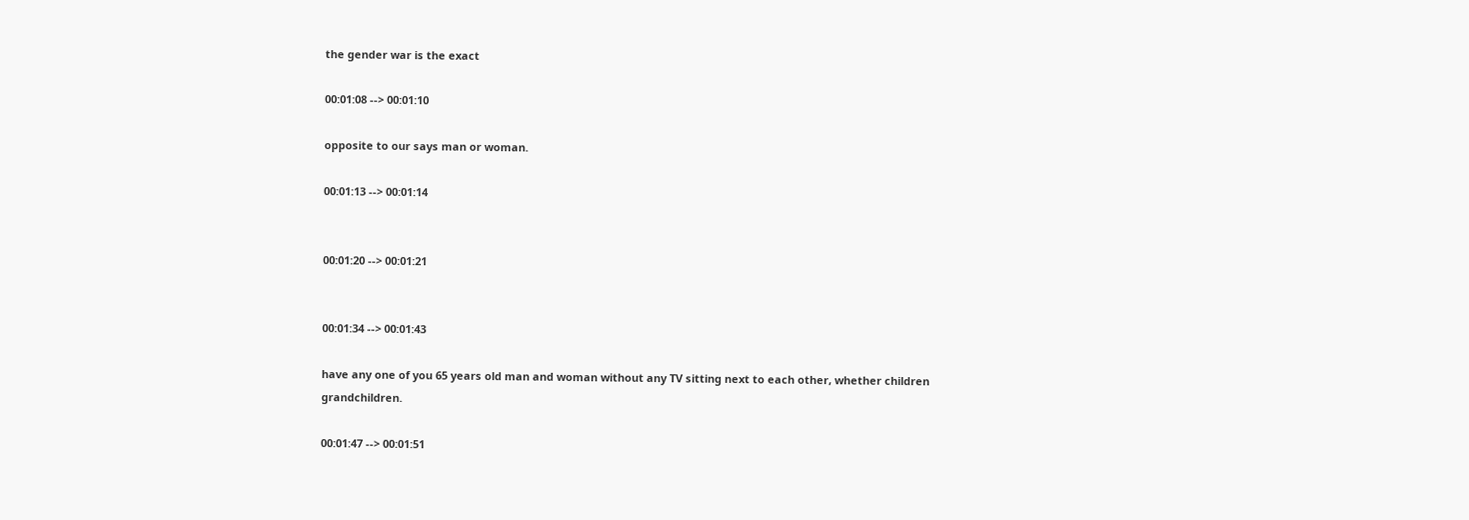the gender war is the exact

00:01:08 --> 00:01:10

opposite to our says man or woman.

00:01:13 --> 00:01:14


00:01:20 --> 00:01:21


00:01:34 --> 00:01:43

have any one of you 65 years old man and woman without any TV sitting next to each other, whether children grandchildren.

00:01:47 --> 00:01:51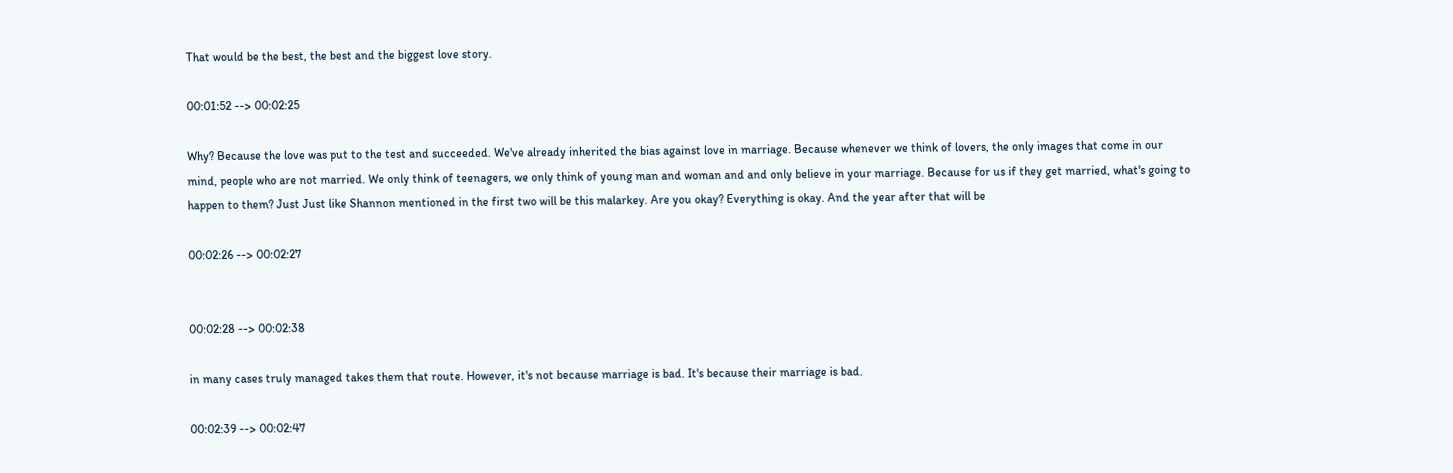That would be the best, the best and the biggest love story.

00:01:52 --> 00:02:25

Why? Because the love was put to the test and succeeded. We've already inherited the bias against love in marriage. Because whenever we think of lovers, the only images that come in our mind, people who are not married. We only think of teenagers, we only think of young man and woman and and only believe in your marriage. Because for us if they get married, what's going to happen to them? Just Just like Shannon mentioned in the first two will be this malarkey. Are you okay? Everything is okay. And the year after that will be

00:02:26 --> 00:02:27


00:02:28 --> 00:02:38

in many cases truly managed takes them that route. However, it's not because marriage is bad. It's because their marriage is bad.

00:02:39 --> 00:02:47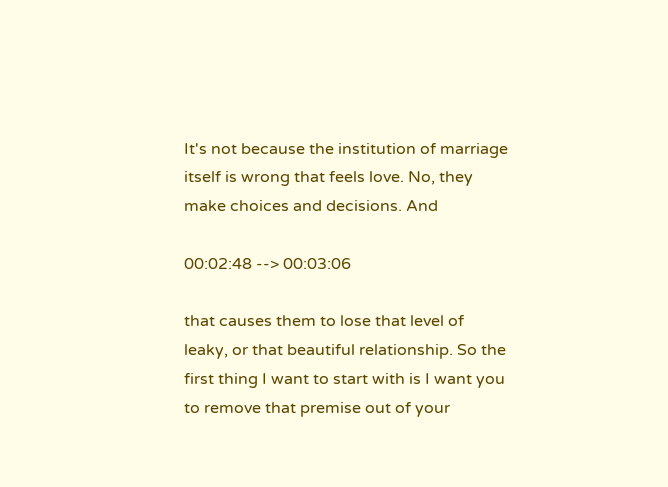It's not because the institution of marriage itself is wrong that feels love. No, they make choices and decisions. And

00:02:48 --> 00:03:06

that causes them to lose that level of leaky, or that beautiful relationship. So the first thing I want to start with is I want you to remove that premise out of your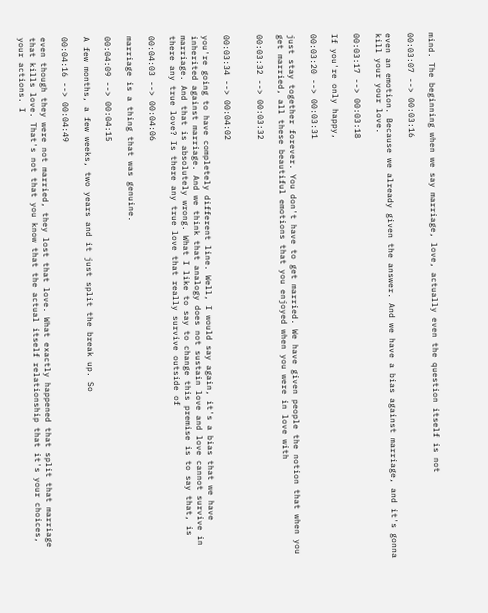mind. The beginning when we say marriage, love, actually even the question itself is not

00:03:07 --> 00:03:16

even an emotion. Because we already given the answer. And we have a bias against marriage, and it's gonna kill your your love.

00:03:17 --> 00:03:18

If you're only happy,

00:03:20 --> 00:03:31

just stay together forever. You don't have to get married. We have given people the notion that when you get married, all these beautiful emotions that you enjoyed when you were in love with

00:03:32 --> 00:03:32


00:03:34 --> 00:04:02

you're going to have completely different line. Well, I would say again, it's a bias that we have inherited against marriage. And we think that analogy does not sustain love and love cannot survive in marriage. And that is absolutely wrong. What I like to say to change this premise is to say that, is there any true love? Is there any true love that really survive outside of

00:04:03 --> 00:04:06

marriage is a thing that was genuine.

00:04:09 --> 00:04:15

A few months, a few weeks, two years and it just split the break up. So

00:04:16 --> 00:04:49

even though they were not married, they lost that love. What exactly happened that split that marriage that kills love. That's not that you know that the actual itself relationship that it's your choices, your actions. I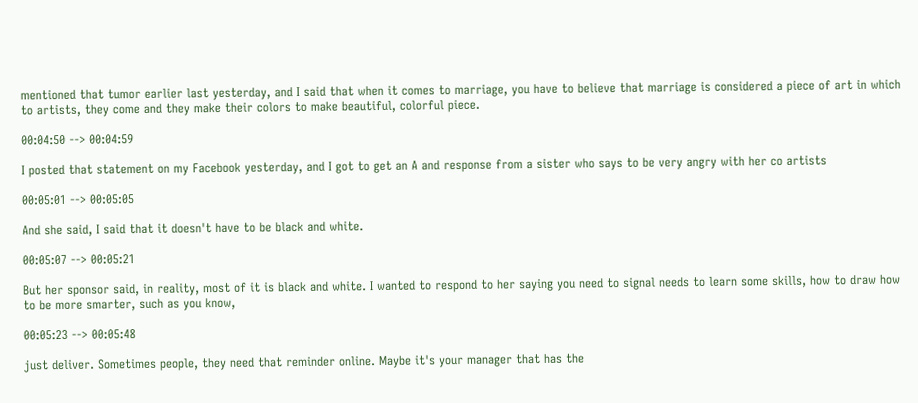mentioned that tumor earlier last yesterday, and I said that when it comes to marriage, you have to believe that marriage is considered a piece of art in which to artists, they come and they make their colors to make beautiful, colorful piece.

00:04:50 --> 00:04:59

I posted that statement on my Facebook yesterday, and I got to get an A and response from a sister who says to be very angry with her co artists

00:05:01 --> 00:05:05

And she said, I said that it doesn't have to be black and white.

00:05:07 --> 00:05:21

But her sponsor said, in reality, most of it is black and white. I wanted to respond to her saying you need to signal needs to learn some skills, how to draw how to be more smarter, such as you know,

00:05:23 --> 00:05:48

just deliver. Sometimes people, they need that reminder online. Maybe it's your manager that has the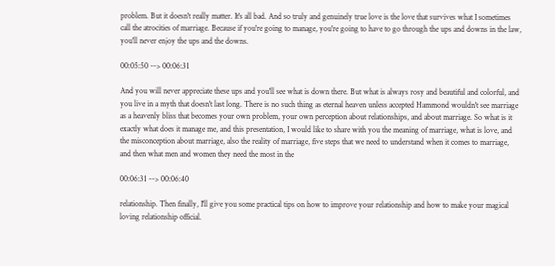problem. But it doesn't really matter. It's all bad. And so truly and genuinely true love is the love that survives what I sometimes call the atrocities of marriage. Because if you're going to manage, you're going to have to go through the ups and downs in the law, you'll never enjoy the ups and the downs.

00:05:50 --> 00:06:31

And you will never appreciate these ups and you'll see what is down there. But what is always rosy and beautiful and colorful, and you live in a myth that doesn't last long. There is no such thing as eternal heaven unless accepted Hammond wouldn't see marriage as a heavenly bliss that becomes your own problem, your own perception about relationships, and about marriage. So what is it exactly what does it manage me, and this presentation, I would like to share with you the meaning of marriage, what is love, and the misconception about marriage, also the reality of marriage, five steps that we need to understand when it comes to marriage, and then what men and women they need the most in the

00:06:31 --> 00:06:40

relationship. Then finally, I'll give you some practical tips on how to improve your relationship and how to make your magical loving relationship official.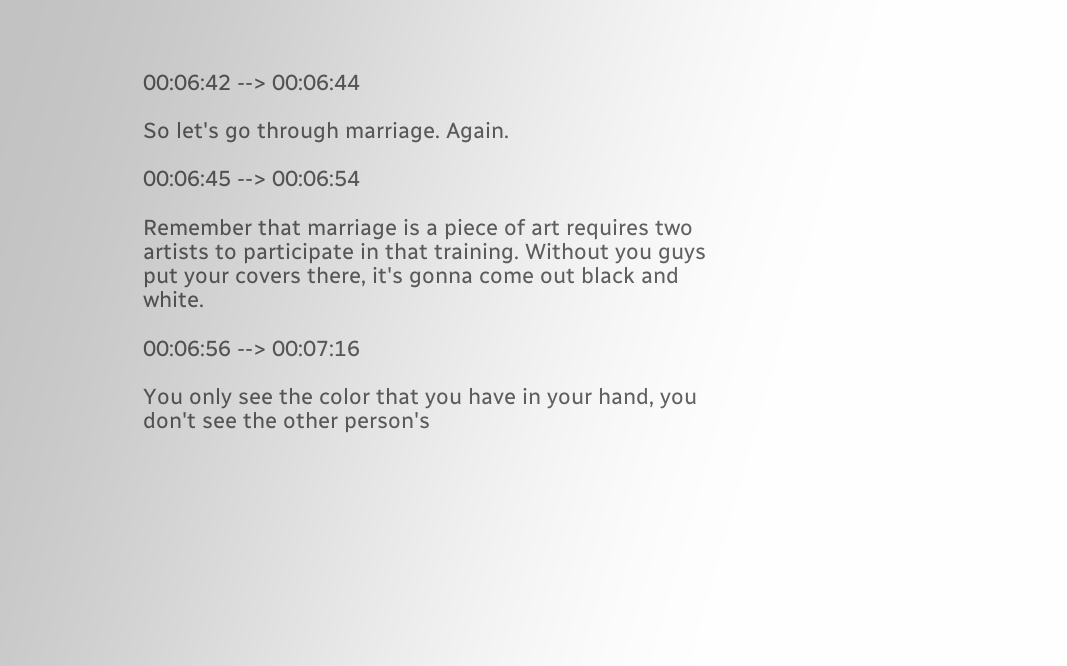00:06:42 --> 00:06:44

So let's go through marriage. Again.

00:06:45 --> 00:06:54

Remember that marriage is a piece of art requires two artists to participate in that training. Without you guys put your covers there, it's gonna come out black and white.

00:06:56 --> 00:07:16

You only see the color that you have in your hand, you don't see the other person's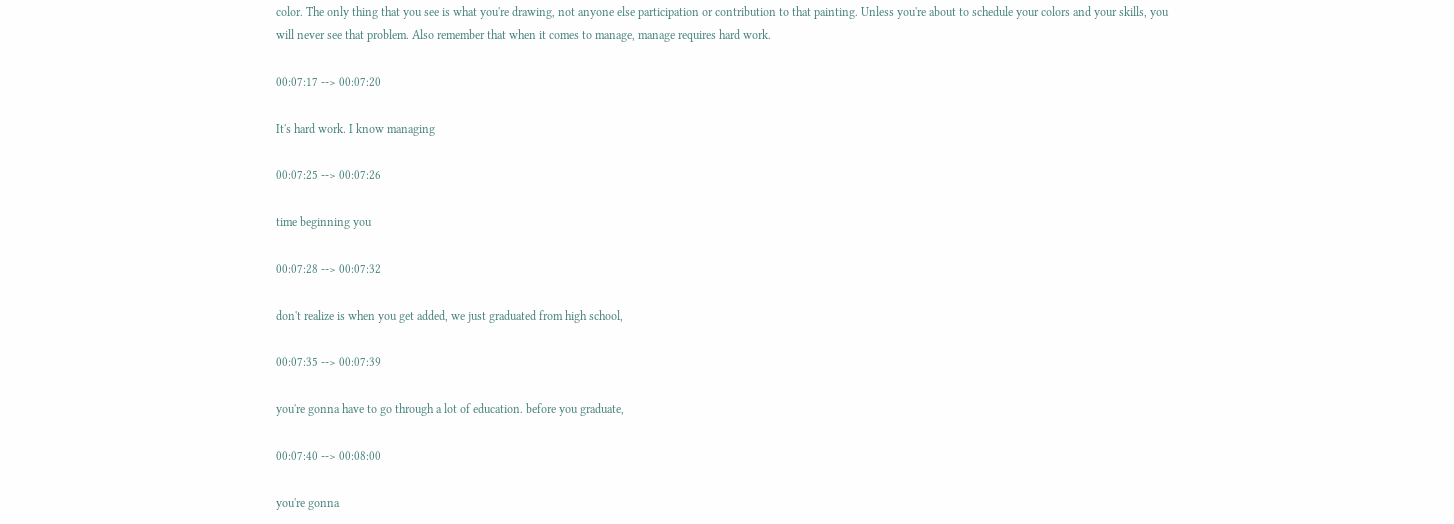color. The only thing that you see is what you're drawing, not anyone else participation or contribution to that painting. Unless you're about to schedule your colors and your skills, you will never see that problem. Also remember that when it comes to manage, manage requires hard work.

00:07:17 --> 00:07:20

It's hard work. I know managing

00:07:25 --> 00:07:26

time beginning you

00:07:28 --> 00:07:32

don't realize is when you get added, we just graduated from high school,

00:07:35 --> 00:07:39

you're gonna have to go through a lot of education. before you graduate,

00:07:40 --> 00:08:00

you're gonna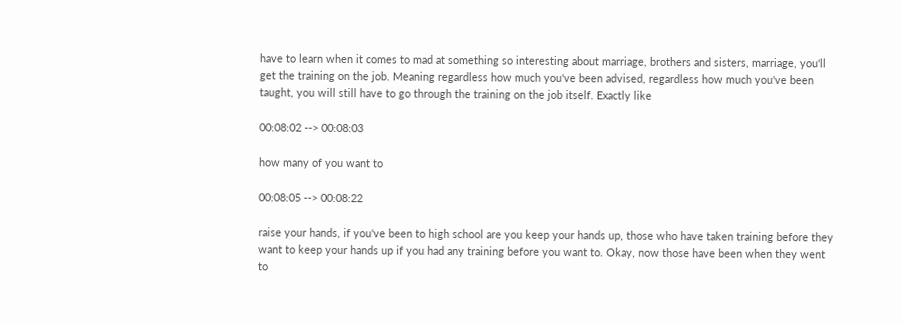have to learn when it comes to mad at something so interesting about marriage, brothers and sisters, marriage, you'll get the training on the job. Meaning regardless how much you've been advised, regardless how much you've been taught, you will still have to go through the training on the job itself. Exactly like

00:08:02 --> 00:08:03

how many of you want to

00:08:05 --> 00:08:22

raise your hands, if you've been to high school are you keep your hands up, those who have taken training before they want to keep your hands up if you had any training before you want to. Okay, now those have been when they went to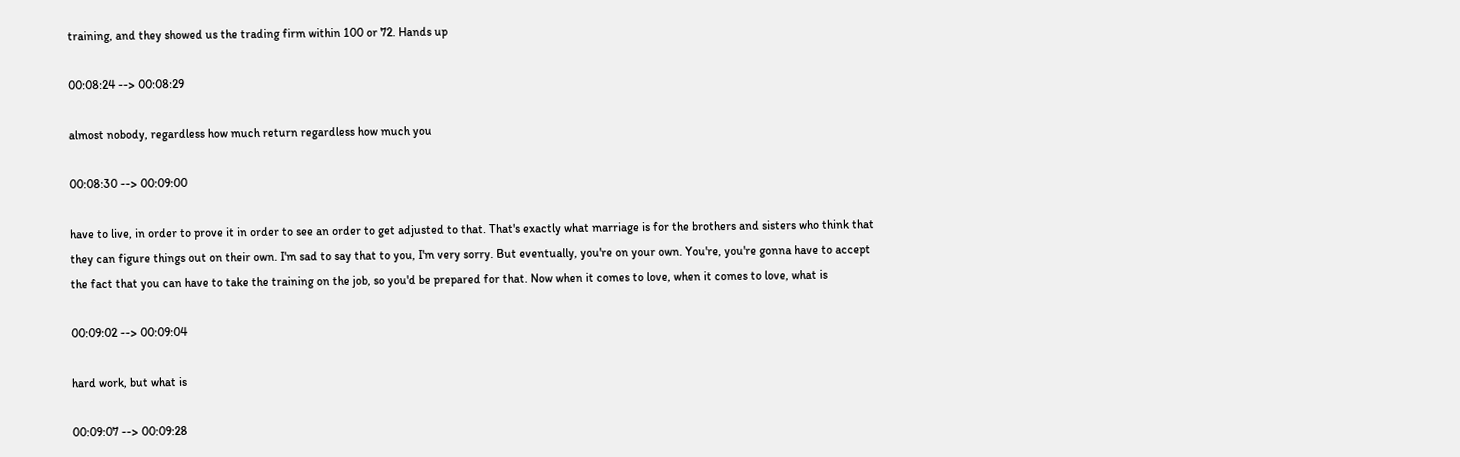training, and they showed us the trading firm within 100 or 72. Hands up

00:08:24 --> 00:08:29

almost nobody, regardless how much return regardless how much you

00:08:30 --> 00:09:00

have to live, in order to prove it in order to see an order to get adjusted to that. That's exactly what marriage is for the brothers and sisters who think that they can figure things out on their own. I'm sad to say that to you, I'm very sorry. But eventually, you're on your own. You're, you're gonna have to accept the fact that you can have to take the training on the job, so you'd be prepared for that. Now when it comes to love, when it comes to love, what is

00:09:02 --> 00:09:04

hard work, but what is

00:09:07 --> 00:09:28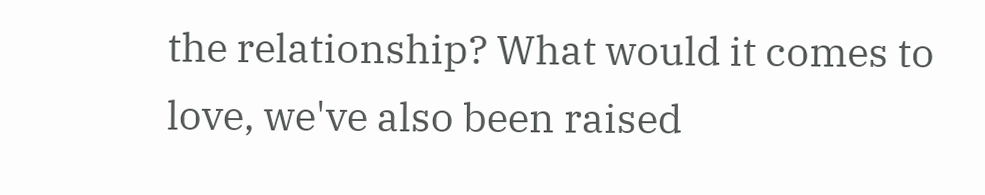the relationship? What would it comes to love, we've also been raised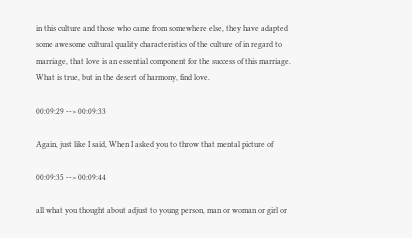in this culture and those who came from somewhere else, they have adapted some awesome cultural quality characteristics of the culture of in regard to marriage, that love is an essential component for the success of this marriage. What is true, but in the desert of harmony, find love.

00:09:29 --> 00:09:33

Again, just like I said, When I asked you to throw that mental picture of

00:09:35 --> 00:09:44

all what you thought about adjust to young person, man or woman or girl or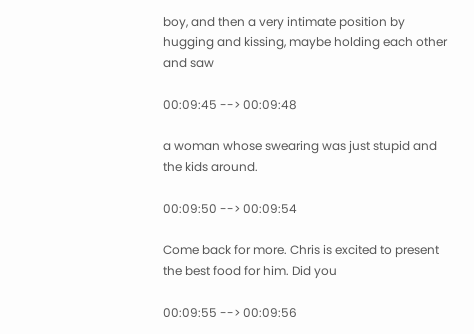boy, and then a very intimate position by hugging and kissing, maybe holding each other and saw

00:09:45 --> 00:09:48

a woman whose swearing was just stupid and the kids around.

00:09:50 --> 00:09:54

Come back for more. Chris is excited to present the best food for him. Did you

00:09:55 --> 00:09:56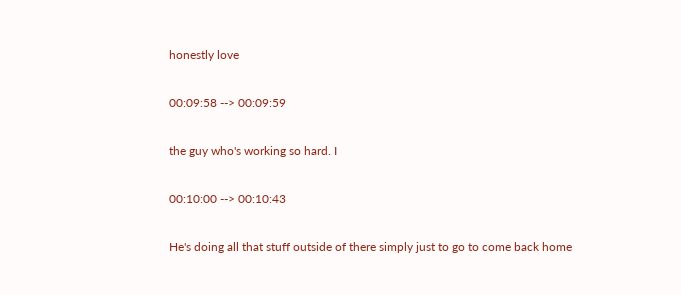honestly love

00:09:58 --> 00:09:59

the guy who's working so hard. I

00:10:00 --> 00:10:43

He's doing all that stuff outside of there simply just to go to come back home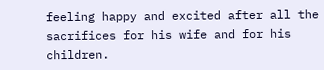feeling happy and excited after all the sacrifices for his wife and for his children.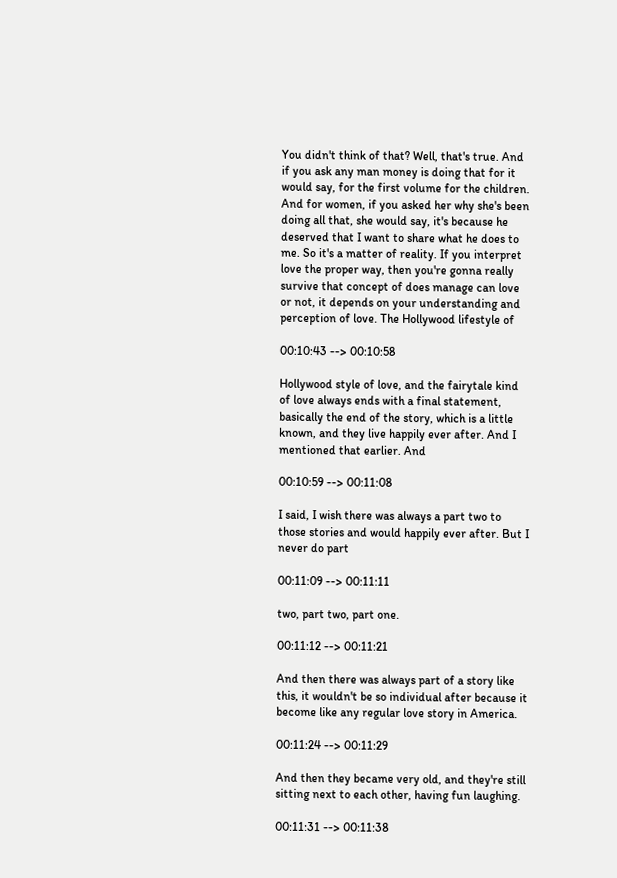You didn't think of that? Well, that's true. And if you ask any man money is doing that for it would say, for the first volume for the children. And for women, if you asked her why she's been doing all that, she would say, it's because he deserved that I want to share what he does to me. So it's a matter of reality. If you interpret love the proper way, then you're gonna really survive that concept of does manage can love or not, it depends on your understanding and perception of love. The Hollywood lifestyle of

00:10:43 --> 00:10:58

Hollywood style of love, and the fairytale kind of love always ends with a final statement, basically the end of the story, which is a little known, and they live happily ever after. And I mentioned that earlier. And

00:10:59 --> 00:11:08

I said, I wish there was always a part two to those stories and would happily ever after. But I never do part

00:11:09 --> 00:11:11

two, part two, part one.

00:11:12 --> 00:11:21

And then there was always part of a story like this, it wouldn't be so individual after because it become like any regular love story in America.

00:11:24 --> 00:11:29

And then they became very old, and they're still sitting next to each other, having fun laughing.

00:11:31 --> 00:11:38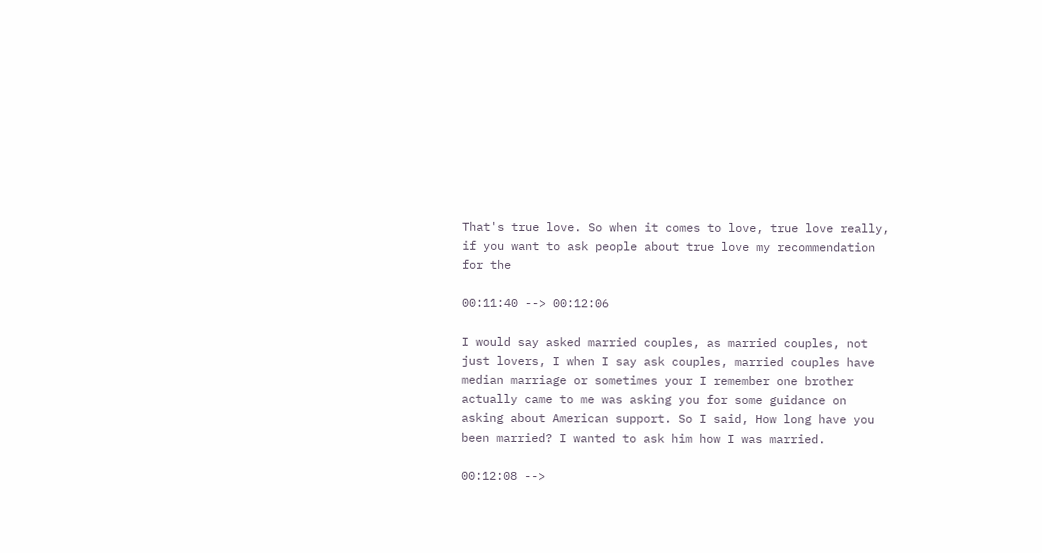That's true love. So when it comes to love, true love really, if you want to ask people about true love my recommendation for the

00:11:40 --> 00:12:06

I would say asked married couples, as married couples, not just lovers, I when I say ask couples, married couples have median marriage or sometimes your I remember one brother actually came to me was asking you for some guidance on asking about American support. So I said, How long have you been married? I wanted to ask him how I was married.

00:12:08 -->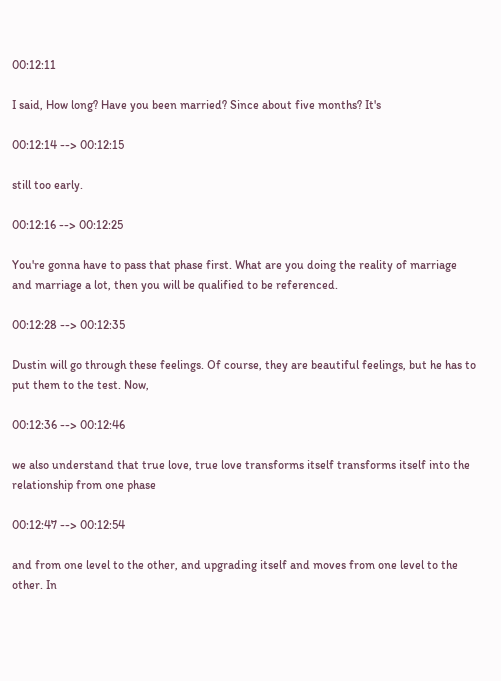00:12:11

I said, How long? Have you been married? Since about five months? It's

00:12:14 --> 00:12:15

still too early.

00:12:16 --> 00:12:25

You're gonna have to pass that phase first. What are you doing the reality of marriage and marriage a lot, then you will be qualified to be referenced.

00:12:28 --> 00:12:35

Dustin will go through these feelings. Of course, they are beautiful feelings, but he has to put them to the test. Now,

00:12:36 --> 00:12:46

we also understand that true love, true love transforms itself transforms itself into the relationship from one phase

00:12:47 --> 00:12:54

and from one level to the other, and upgrading itself and moves from one level to the other. In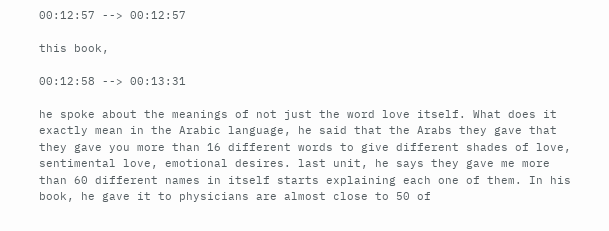00:12:57 --> 00:12:57

this book,

00:12:58 --> 00:13:31

he spoke about the meanings of not just the word love itself. What does it exactly mean in the Arabic language, he said that the Arabs they gave that they gave you more than 16 different words to give different shades of love, sentimental love, emotional desires. last unit, he says they gave me more than 60 different names in itself starts explaining each one of them. In his book, he gave it to physicians are almost close to 50 of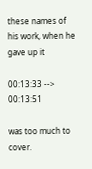these names of his work, when he gave up it

00:13:33 --> 00:13:51

was too much to cover.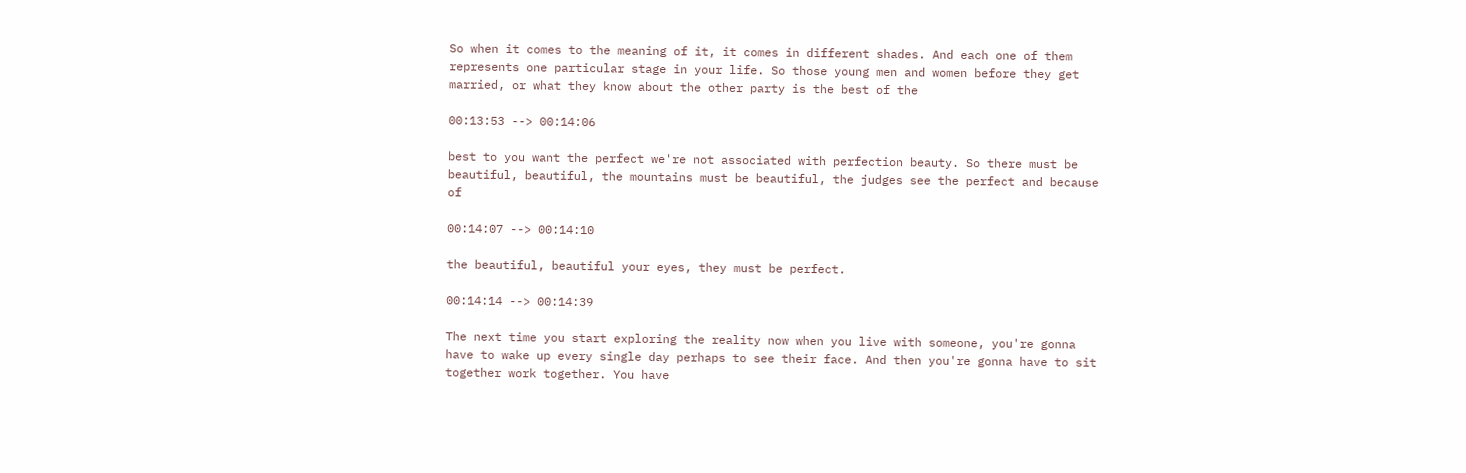So when it comes to the meaning of it, it comes in different shades. And each one of them represents one particular stage in your life. So those young men and women before they get married, or what they know about the other party is the best of the

00:13:53 --> 00:14:06

best to you want the perfect we're not associated with perfection beauty. So there must be beautiful, beautiful, the mountains must be beautiful, the judges see the perfect and because of

00:14:07 --> 00:14:10

the beautiful, beautiful your eyes, they must be perfect.

00:14:14 --> 00:14:39

The next time you start exploring the reality now when you live with someone, you're gonna have to wake up every single day perhaps to see their face. And then you're gonna have to sit together work together. You have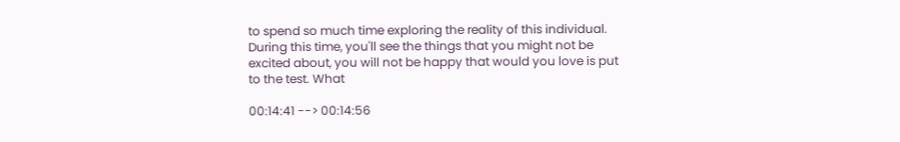to spend so much time exploring the reality of this individual. During this time, you'll see the things that you might not be excited about, you will not be happy that would you love is put to the test. What

00:14:41 --> 00:14:56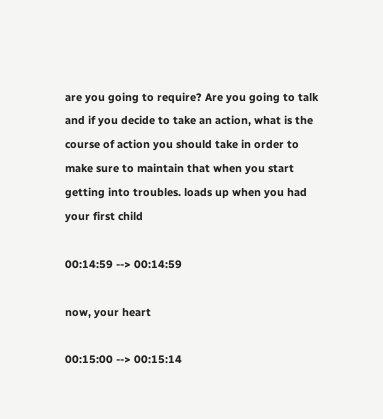are you going to require? Are you going to talk and if you decide to take an action, what is the course of action you should take in order to make sure to maintain that when you start getting into troubles. loads up when you had your first child

00:14:59 --> 00:14:59

now, your heart

00:15:00 --> 00:15:14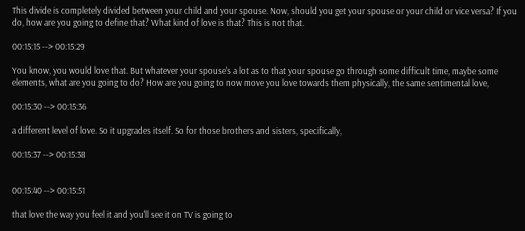This divide is completely divided between your child and your spouse. Now, should you get your spouse or your child or vice versa? If you do, how are you going to define that? What kind of love is that? This is not that.

00:15:15 --> 00:15:29

You know, you would love that. But whatever your spouse's a lot as to that your spouse go through some difficult time, maybe some elements, what are you going to do? How are you going to now move you love towards them physically, the same sentimental love,

00:15:30 --> 00:15:36

a different level of love. So it upgrades itself. So for those brothers and sisters, specifically,

00:15:37 --> 00:15:38


00:15:40 --> 00:15:51

that love the way you feel it and you'll see it on TV is going to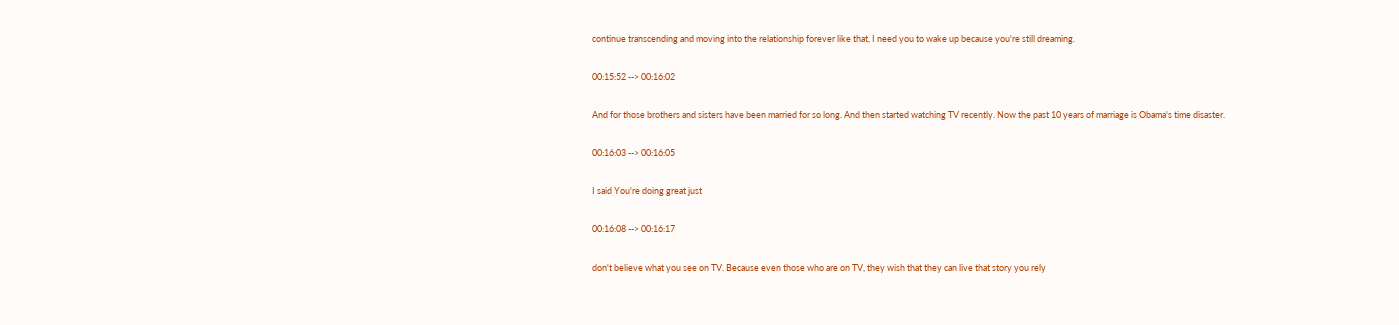continue transcending and moving into the relationship forever like that, I need you to wake up because you're still dreaming.

00:15:52 --> 00:16:02

And for those brothers and sisters have been married for so long. And then started watching TV recently. Now the past 10 years of marriage is Obama's time disaster.

00:16:03 --> 00:16:05

I said You're doing great just

00:16:08 --> 00:16:17

don't believe what you see on TV. Because even those who are on TV, they wish that they can live that story you rely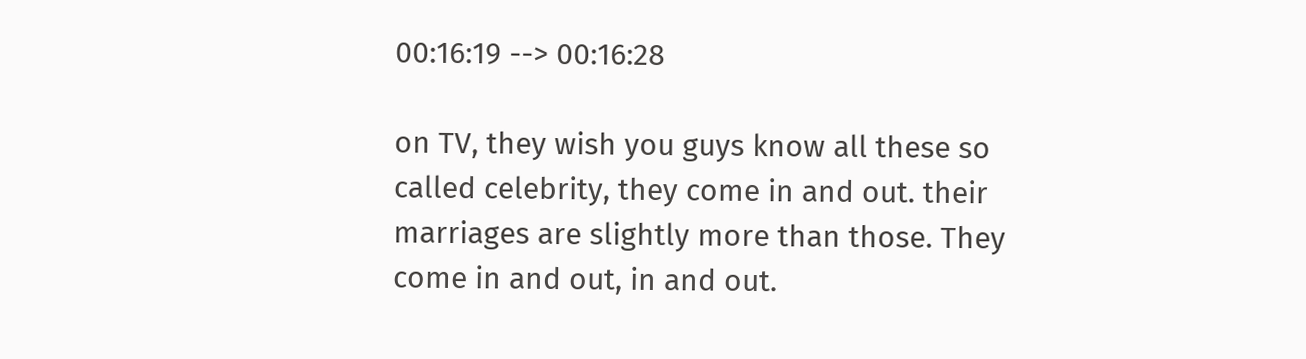00:16:19 --> 00:16:28

on TV, they wish you guys know all these so called celebrity, they come in and out. their marriages are slightly more than those. They come in and out, in and out.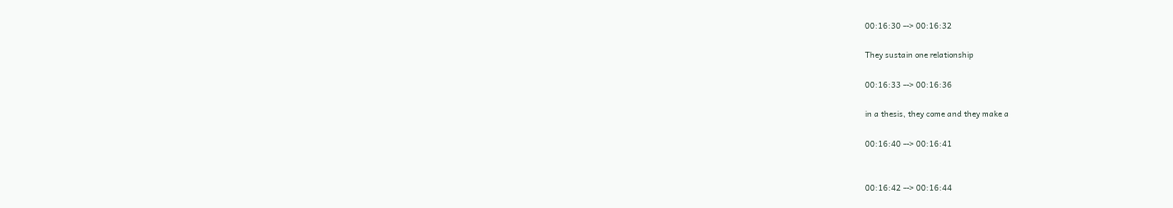00:16:30 --> 00:16:32

They sustain one relationship

00:16:33 --> 00:16:36

in a thesis, they come and they make a

00:16:40 --> 00:16:41


00:16:42 --> 00:16:44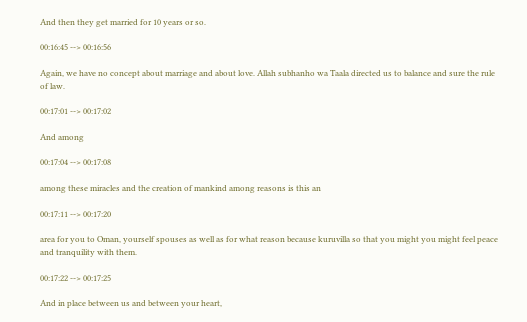And then they get married for 10 years or so.

00:16:45 --> 00:16:56

Again, we have no concept about marriage and about love. Allah subhanho wa Taala directed us to balance and sure the rule of law.

00:17:01 --> 00:17:02

And among

00:17:04 --> 00:17:08

among these miracles and the creation of mankind among reasons is this an

00:17:11 --> 00:17:20

area for you to Oman, yourself spouses as well as for what reason because kuruvilla so that you might you might feel peace and tranquility with them.

00:17:22 --> 00:17:25

And in place between us and between your heart,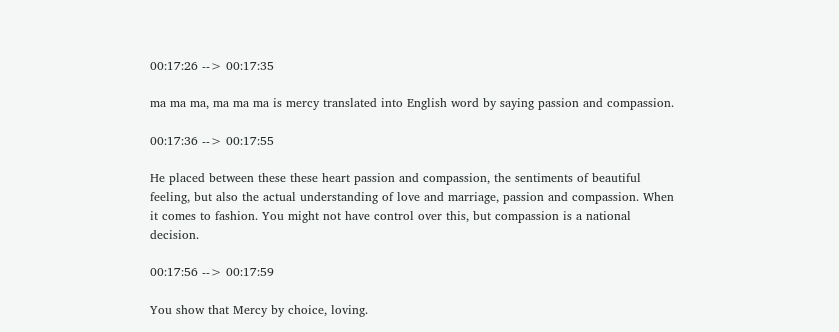00:17:26 --> 00:17:35

ma ma ma, ma ma ma is mercy translated into English word by saying passion and compassion.

00:17:36 --> 00:17:55

He placed between these these heart passion and compassion, the sentiments of beautiful feeling, but also the actual understanding of love and marriage, passion and compassion. When it comes to fashion. You might not have control over this, but compassion is a national decision.

00:17:56 --> 00:17:59

You show that Mercy by choice, loving.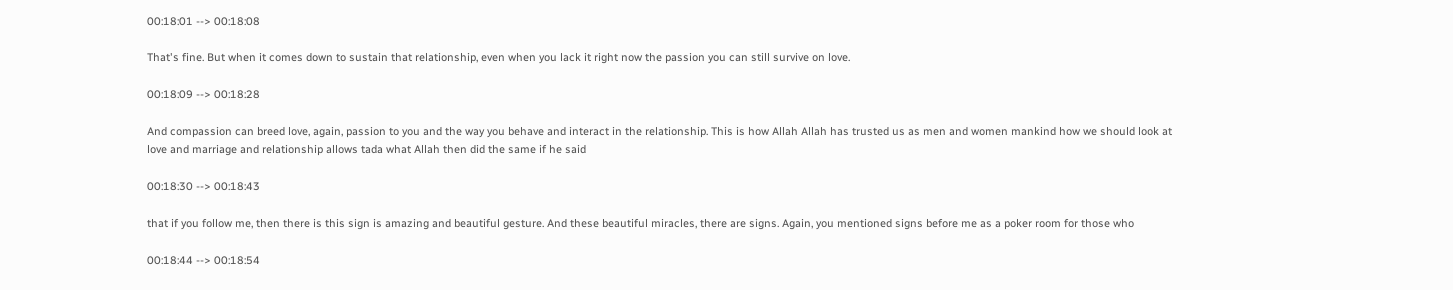00:18:01 --> 00:18:08

That's fine. But when it comes down to sustain that relationship, even when you lack it right now the passion you can still survive on love.

00:18:09 --> 00:18:28

And compassion can breed love, again, passion to you and the way you behave and interact in the relationship. This is how Allah Allah has trusted us as men and women mankind how we should look at love and marriage and relationship allows tada what Allah then did the same if he said

00:18:30 --> 00:18:43

that if you follow me, then there is this sign is amazing and beautiful gesture. And these beautiful miracles, there are signs. Again, you mentioned signs before me as a poker room for those who

00:18:44 --> 00:18:54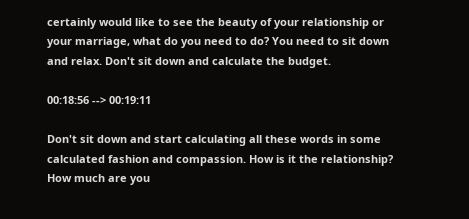certainly would like to see the beauty of your relationship or your marriage, what do you need to do? You need to sit down and relax. Don't sit down and calculate the budget.

00:18:56 --> 00:19:11

Don't sit down and start calculating all these words in some calculated fashion and compassion. How is it the relationship? How much are you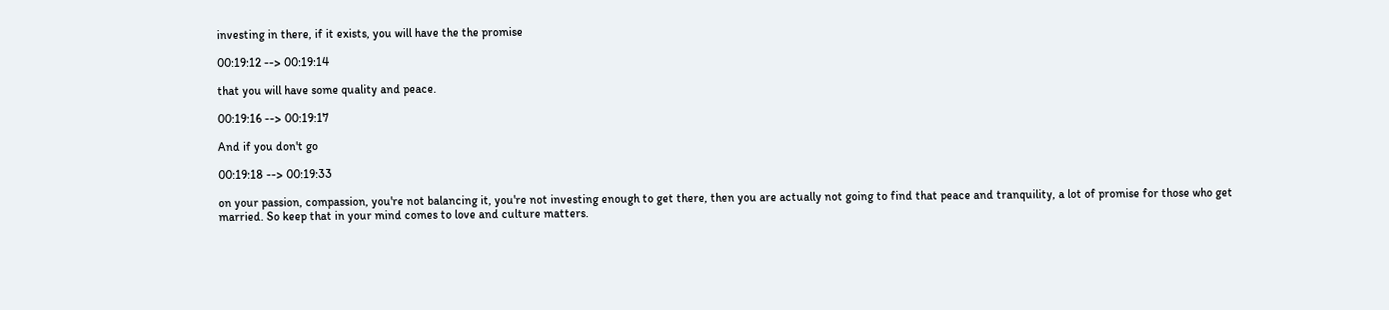investing in there, if it exists, you will have the the promise

00:19:12 --> 00:19:14

that you will have some quality and peace.

00:19:16 --> 00:19:17

And if you don't go

00:19:18 --> 00:19:33

on your passion, compassion, you're not balancing it, you're not investing enough to get there, then you are actually not going to find that peace and tranquility, a lot of promise for those who get married. So keep that in your mind comes to love and culture matters.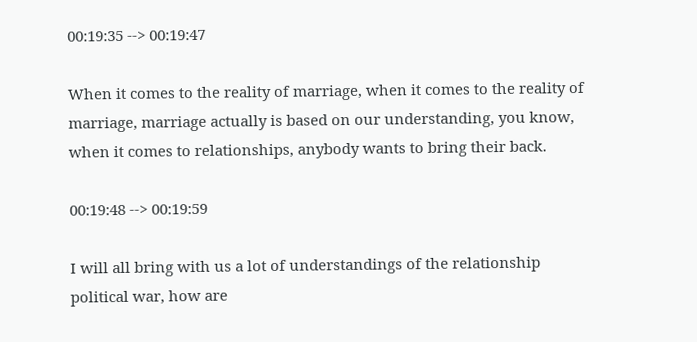00:19:35 --> 00:19:47

When it comes to the reality of marriage, when it comes to the reality of marriage, marriage actually is based on our understanding, you know, when it comes to relationships, anybody wants to bring their back.

00:19:48 --> 00:19:59

I will all bring with us a lot of understandings of the relationship political war, how are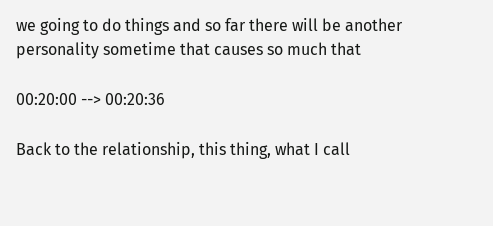we going to do things and so far there will be another personality sometime that causes so much that

00:20:00 --> 00:20:36

Back to the relationship, this thing, what I call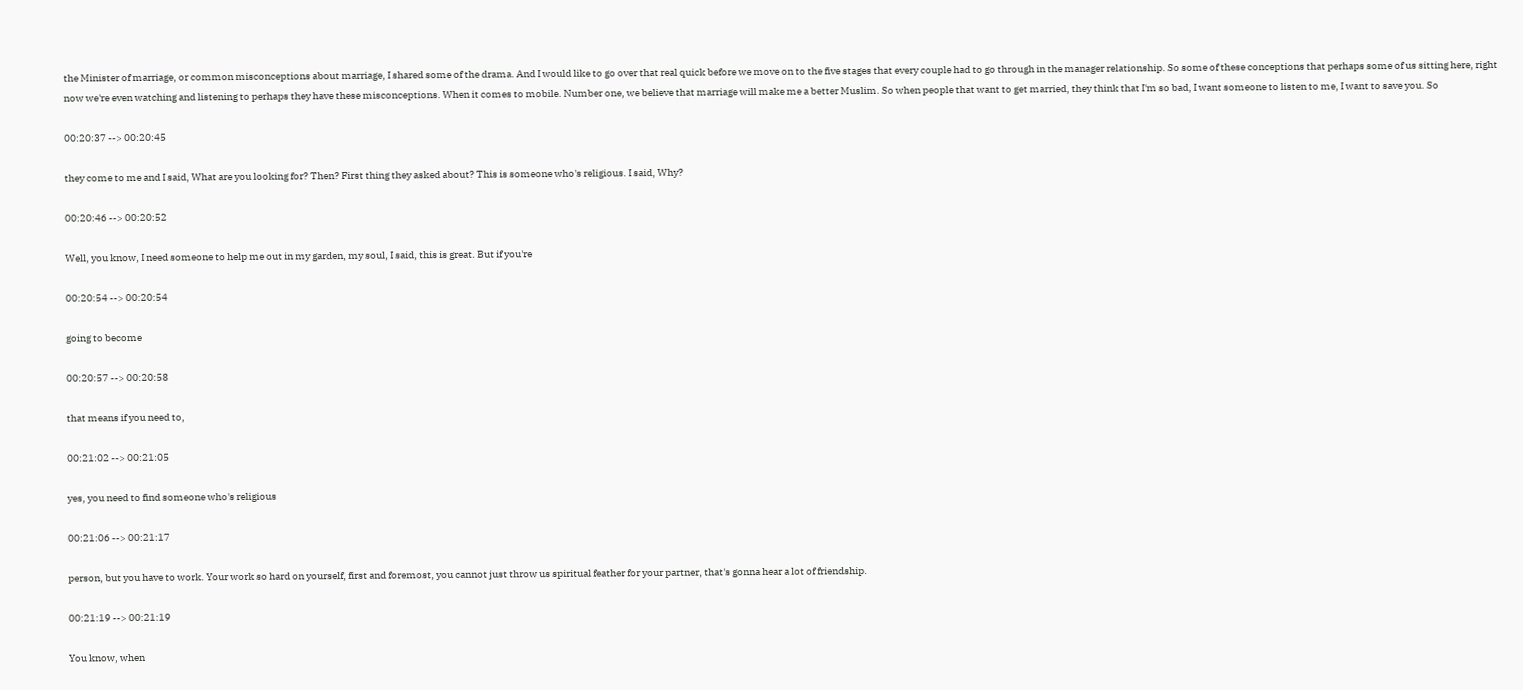the Minister of marriage, or common misconceptions about marriage, I shared some of the drama. And I would like to go over that real quick before we move on to the five stages that every couple had to go through in the manager relationship. So some of these conceptions that perhaps some of us sitting here, right now we're even watching and listening to perhaps they have these misconceptions. When it comes to mobile. Number one, we believe that marriage will make me a better Muslim. So when people that want to get married, they think that I'm so bad, I want someone to listen to me, I want to save you. So

00:20:37 --> 00:20:45

they come to me and I said, What are you looking for? Then? First thing they asked about? This is someone who's religious. I said, Why?

00:20:46 --> 00:20:52

Well, you know, I need someone to help me out in my garden, my soul, I said, this is great. But if you're

00:20:54 --> 00:20:54

going to become

00:20:57 --> 00:20:58

that means if you need to,

00:21:02 --> 00:21:05

yes, you need to find someone who's religious

00:21:06 --> 00:21:17

person, but you have to work. Your work so hard on yourself, first and foremost, you cannot just throw us spiritual feather for your partner, that's gonna hear a lot of friendship.

00:21:19 --> 00:21:19

You know, when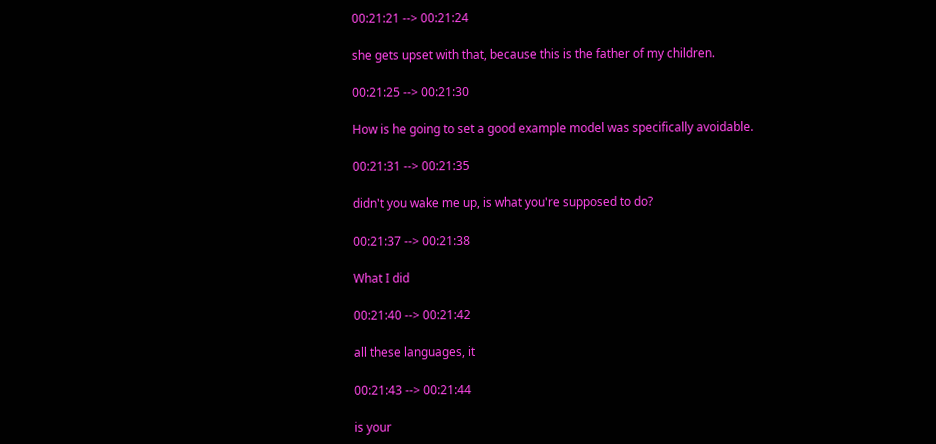00:21:21 --> 00:21:24

she gets upset with that, because this is the father of my children.

00:21:25 --> 00:21:30

How is he going to set a good example model was specifically avoidable.

00:21:31 --> 00:21:35

didn't you wake me up, is what you're supposed to do?

00:21:37 --> 00:21:38

What I did

00:21:40 --> 00:21:42

all these languages, it

00:21:43 --> 00:21:44

is your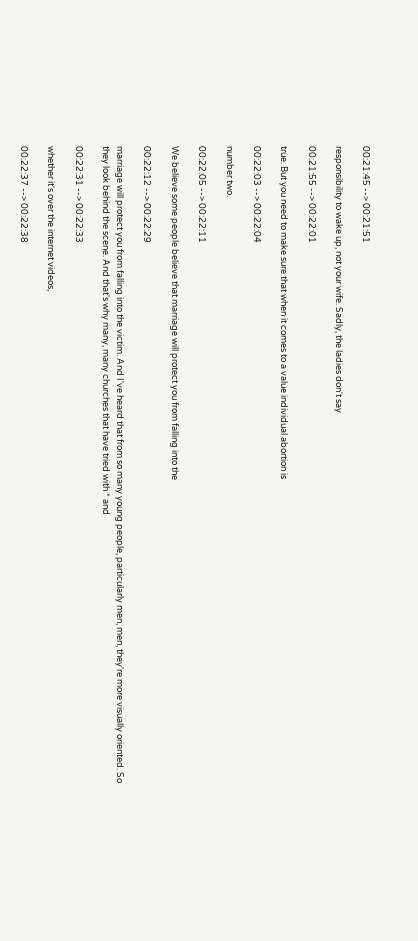00:21:45 --> 00:21:51

responsibility to wake up, not your wife. Sadly, the ladies don't say

00:21:55 --> 00:22:01

true. But you need to make sure that when it comes to a value individual abortion is

00:22:03 --> 00:22:04

number two.

00:22:05 --> 00:22:11

We believe some people believe that marriage will protect you from falling into the

00:22:12 --> 00:22:29

marriage will protect you from falling into the victim. And I've heard that from so many young people, particularly men, men, they're more visually oriented. So they look behind the scene. And that's why many, many churches that have tried with * and

00:22:31 --> 00:22:33

whether it's over the internet videos,

00:22:37 --> 00:22:38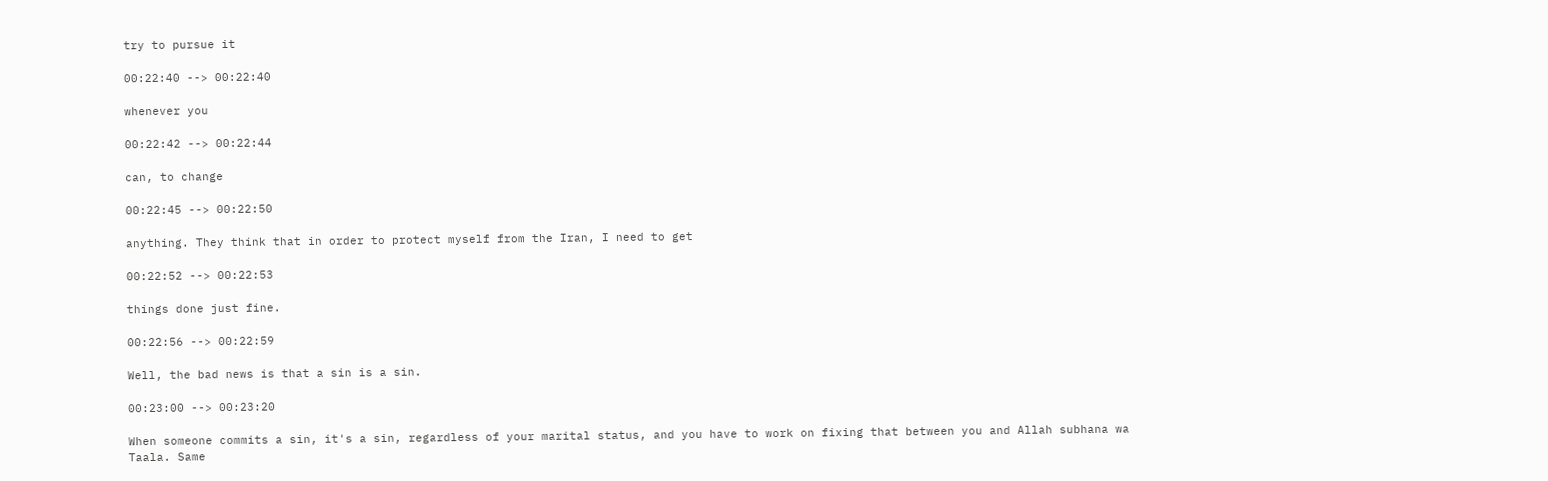try to pursue it

00:22:40 --> 00:22:40

whenever you

00:22:42 --> 00:22:44

can, to change

00:22:45 --> 00:22:50

anything. They think that in order to protect myself from the Iran, I need to get

00:22:52 --> 00:22:53

things done just fine.

00:22:56 --> 00:22:59

Well, the bad news is that a sin is a sin.

00:23:00 --> 00:23:20

When someone commits a sin, it's a sin, regardless of your marital status, and you have to work on fixing that between you and Allah subhana wa Taala. Same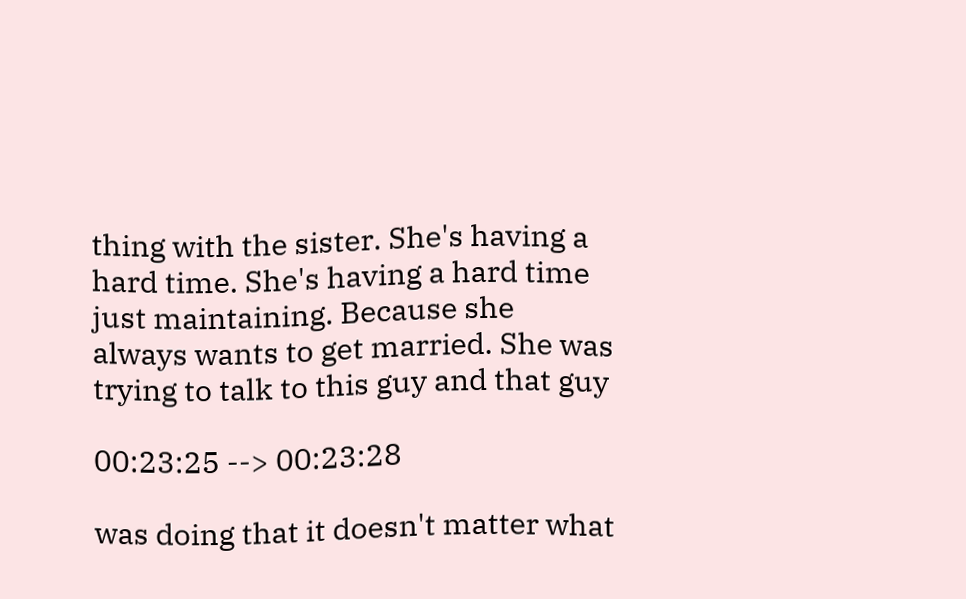thing with the sister. She's having a hard time. She's having a hard time just maintaining. Because she always wants to get married. She was trying to talk to this guy and that guy

00:23:25 --> 00:23:28

was doing that it doesn't matter what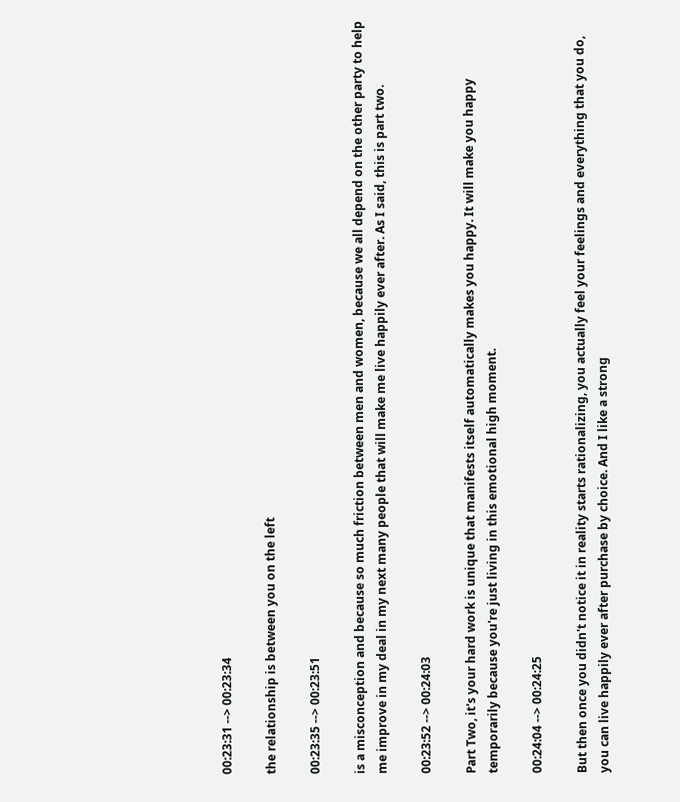00:23:31 --> 00:23:34

the relationship is between you on the left

00:23:35 --> 00:23:51

is a misconception and because so much friction between men and women, because we all depend on the other party to help me improve in my deal in my next many people that will make me live happily ever after. As I said, this is part two.

00:23:52 --> 00:24:03

Part Two, it's your hard work is unique that manifests itself automatically makes you happy. It will make you happy temporarily because you're just living in this emotional high moment.

00:24:04 --> 00:24:25

But then once you didn't notice it in reality starts rationalizing, you actually feel your feelings and everything that you do, you can live happily ever after purchase by choice. And I like a strong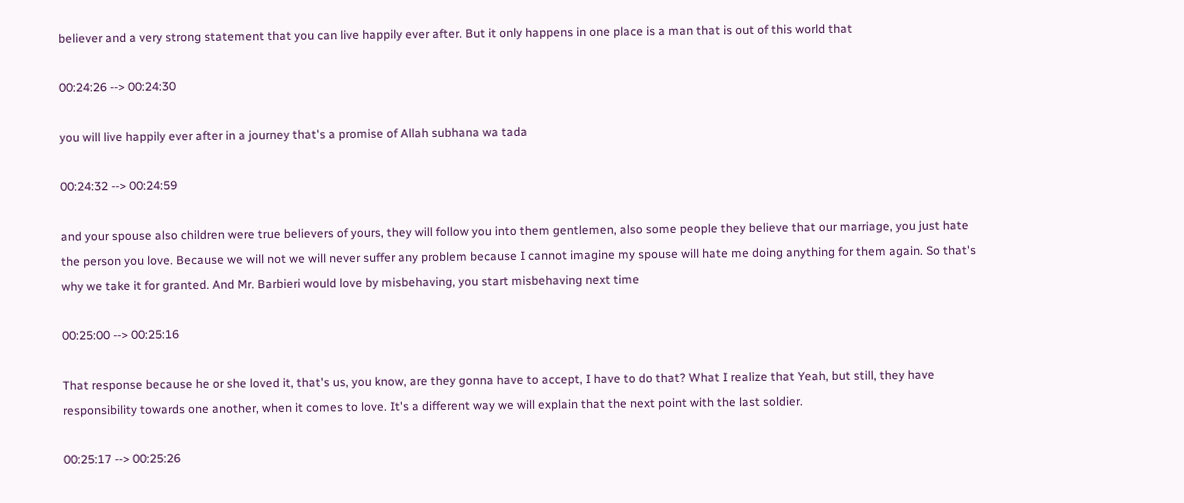believer and a very strong statement that you can live happily ever after. But it only happens in one place is a man that is out of this world that

00:24:26 --> 00:24:30

you will live happily ever after in a journey that's a promise of Allah subhana wa tada

00:24:32 --> 00:24:59

and your spouse also children were true believers of yours, they will follow you into them gentlemen, also some people they believe that our marriage, you just hate the person you love. Because we will not we will never suffer any problem because I cannot imagine my spouse will hate me doing anything for them again. So that's why we take it for granted. And Mr. Barbieri would love by misbehaving, you start misbehaving next time

00:25:00 --> 00:25:16

That response because he or she loved it, that's us, you know, are they gonna have to accept, I have to do that? What I realize that Yeah, but still, they have responsibility towards one another, when it comes to love. It's a different way we will explain that the next point with the last soldier.

00:25:17 --> 00:25:26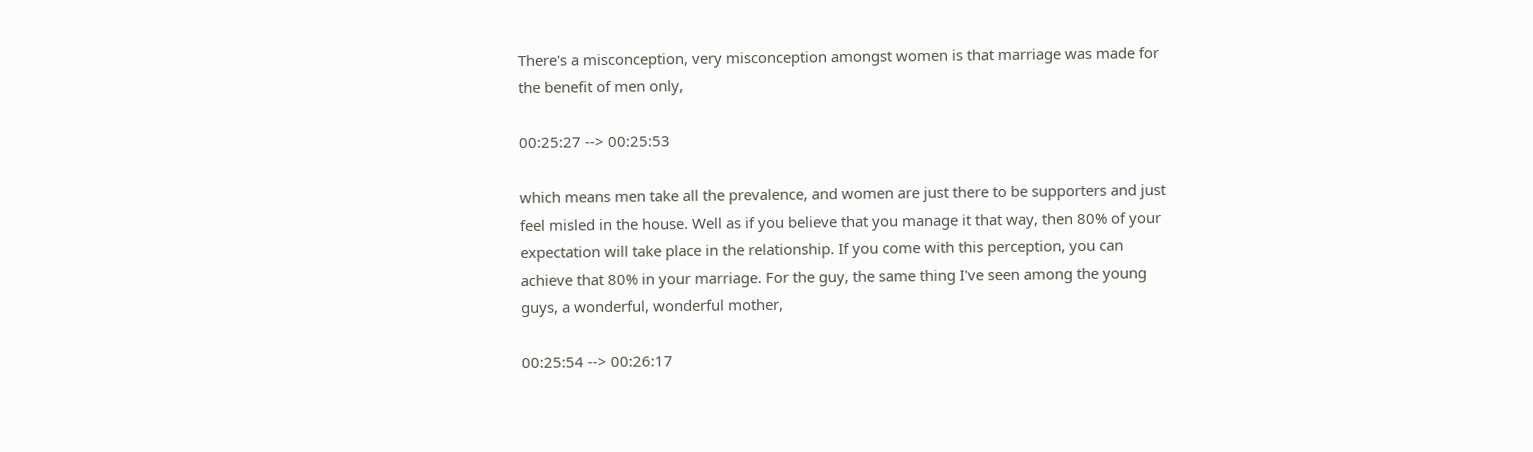There's a misconception, very misconception amongst women is that marriage was made for the benefit of men only,

00:25:27 --> 00:25:53

which means men take all the prevalence, and women are just there to be supporters and just feel misled in the house. Well as if you believe that you manage it that way, then 80% of your expectation will take place in the relationship. If you come with this perception, you can achieve that 80% in your marriage. For the guy, the same thing I've seen among the young guys, a wonderful, wonderful mother,

00:25:54 --> 00:26:17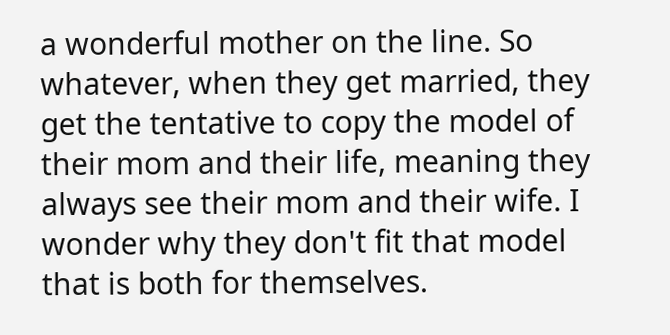a wonderful mother on the line. So whatever, when they get married, they get the tentative to copy the model of their mom and their life, meaning they always see their mom and their wife. I wonder why they don't fit that model that is both for themselves.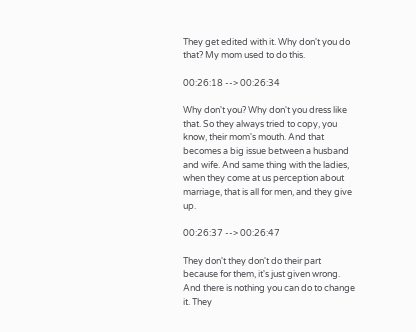They get edited with it. Why don't you do that? My mom used to do this.

00:26:18 --> 00:26:34

Why don't you? Why don't you dress like that. So they always tried to copy, you know, their mom's mouth. And that becomes a big issue between a husband and wife. And same thing with the ladies, when they come at us perception about marriage, that is all for men, and they give up.

00:26:37 --> 00:26:47

They don't they don't do their part because for them, it's just given wrong. And there is nothing you can do to change it. They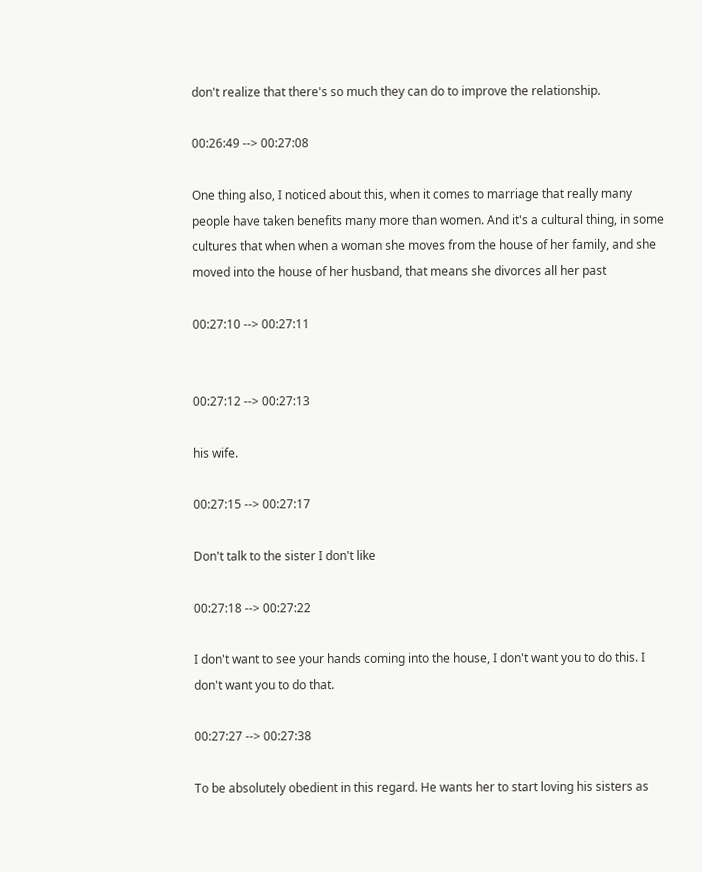don't realize that there's so much they can do to improve the relationship.

00:26:49 --> 00:27:08

One thing also, I noticed about this, when it comes to marriage that really many people have taken benefits many more than women. And it's a cultural thing, in some cultures that when when a woman she moves from the house of her family, and she moved into the house of her husband, that means she divorces all her past

00:27:10 --> 00:27:11


00:27:12 --> 00:27:13

his wife.

00:27:15 --> 00:27:17

Don't talk to the sister I don't like

00:27:18 --> 00:27:22

I don't want to see your hands coming into the house, I don't want you to do this. I don't want you to do that.

00:27:27 --> 00:27:38

To be absolutely obedient in this regard. He wants her to start loving his sisters as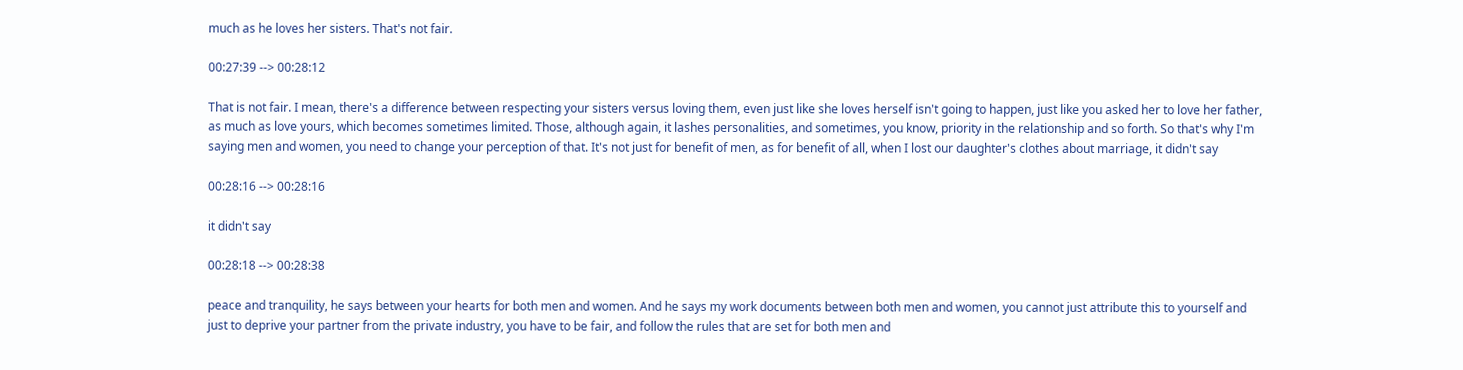much as he loves her sisters. That's not fair.

00:27:39 --> 00:28:12

That is not fair. I mean, there's a difference between respecting your sisters versus loving them, even just like she loves herself isn't going to happen, just like you asked her to love her father, as much as love yours, which becomes sometimes limited. Those, although again, it lashes personalities, and sometimes, you know, priority in the relationship and so forth. So that's why I'm saying men and women, you need to change your perception of that. It's not just for benefit of men, as for benefit of all, when I lost our daughter's clothes about marriage, it didn't say

00:28:16 --> 00:28:16

it didn't say

00:28:18 --> 00:28:38

peace and tranquility, he says between your hearts for both men and women. And he says my work documents between both men and women, you cannot just attribute this to yourself and just to deprive your partner from the private industry, you have to be fair, and follow the rules that are set for both men and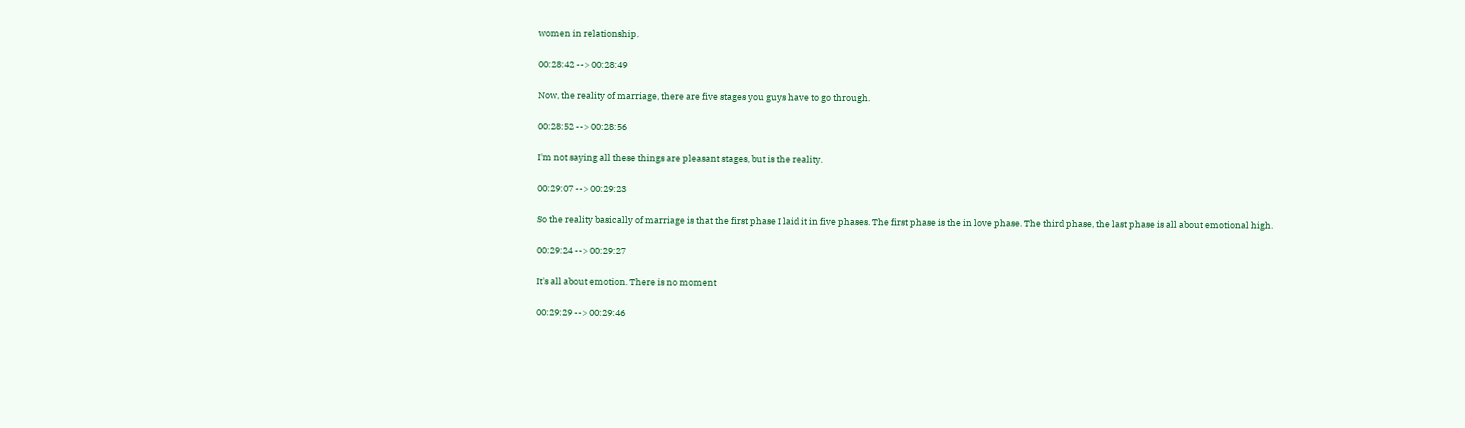women in relationship.

00:28:42 --> 00:28:49

Now, the reality of marriage, there are five stages you guys have to go through.

00:28:52 --> 00:28:56

I'm not saying all these things are pleasant stages, but is the reality.

00:29:07 --> 00:29:23

So the reality basically of marriage is that the first phase I laid it in five phases. The first phase is the in love phase. The third phase, the last phase is all about emotional high.

00:29:24 --> 00:29:27

It's all about emotion. There is no moment

00:29:29 --> 00:29:46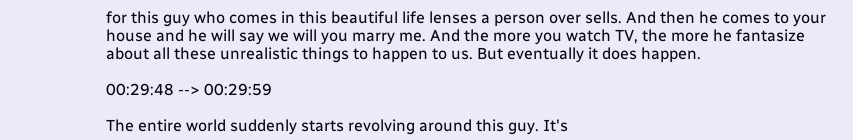for this guy who comes in this beautiful life lenses a person over sells. And then he comes to your house and he will say we will you marry me. And the more you watch TV, the more he fantasize about all these unrealistic things to happen to us. But eventually it does happen.

00:29:48 --> 00:29:59

The entire world suddenly starts revolving around this guy. It's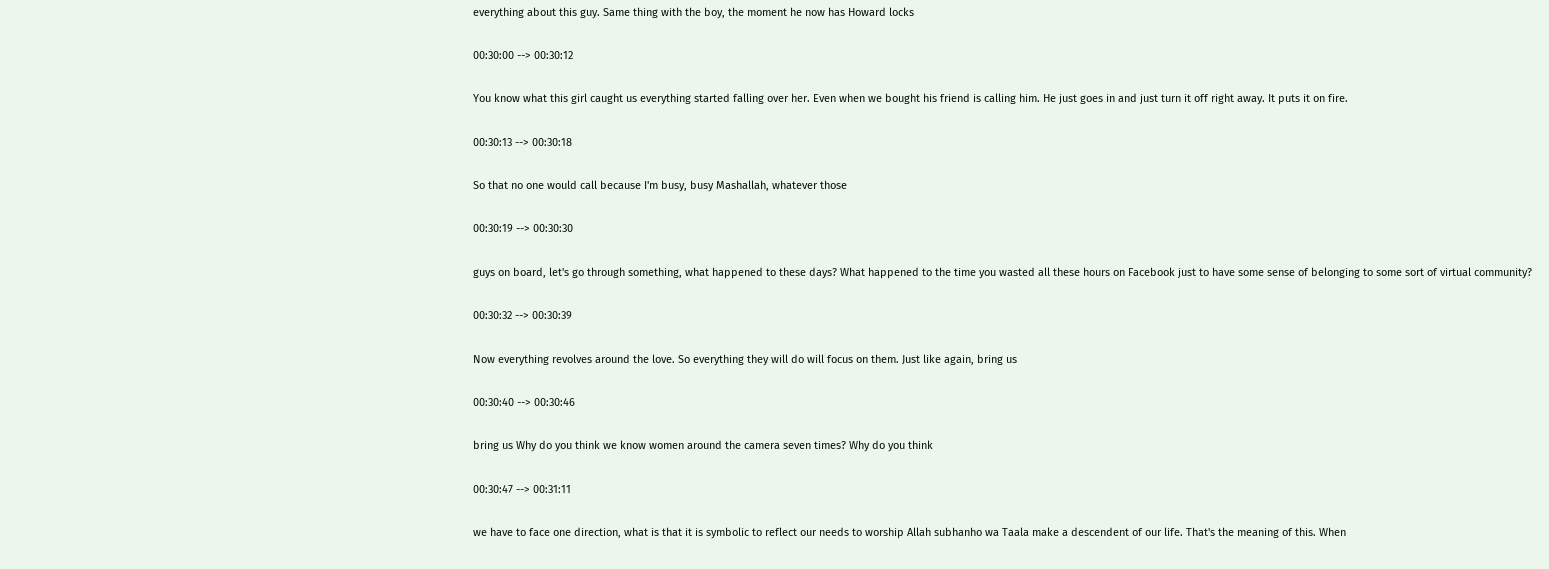everything about this guy. Same thing with the boy, the moment he now has Howard locks

00:30:00 --> 00:30:12

You know what this girl caught us everything started falling over her. Even when we bought his friend is calling him. He just goes in and just turn it off right away. It puts it on fire.

00:30:13 --> 00:30:18

So that no one would call because I'm busy, busy Mashallah, whatever those

00:30:19 --> 00:30:30

guys on board, let's go through something, what happened to these days? What happened to the time you wasted all these hours on Facebook just to have some sense of belonging to some sort of virtual community?

00:30:32 --> 00:30:39

Now everything revolves around the love. So everything they will do will focus on them. Just like again, bring us

00:30:40 --> 00:30:46

bring us Why do you think we know women around the camera seven times? Why do you think

00:30:47 --> 00:31:11

we have to face one direction, what is that it is symbolic to reflect our needs to worship Allah subhanho wa Taala make a descendent of our life. That's the meaning of this. When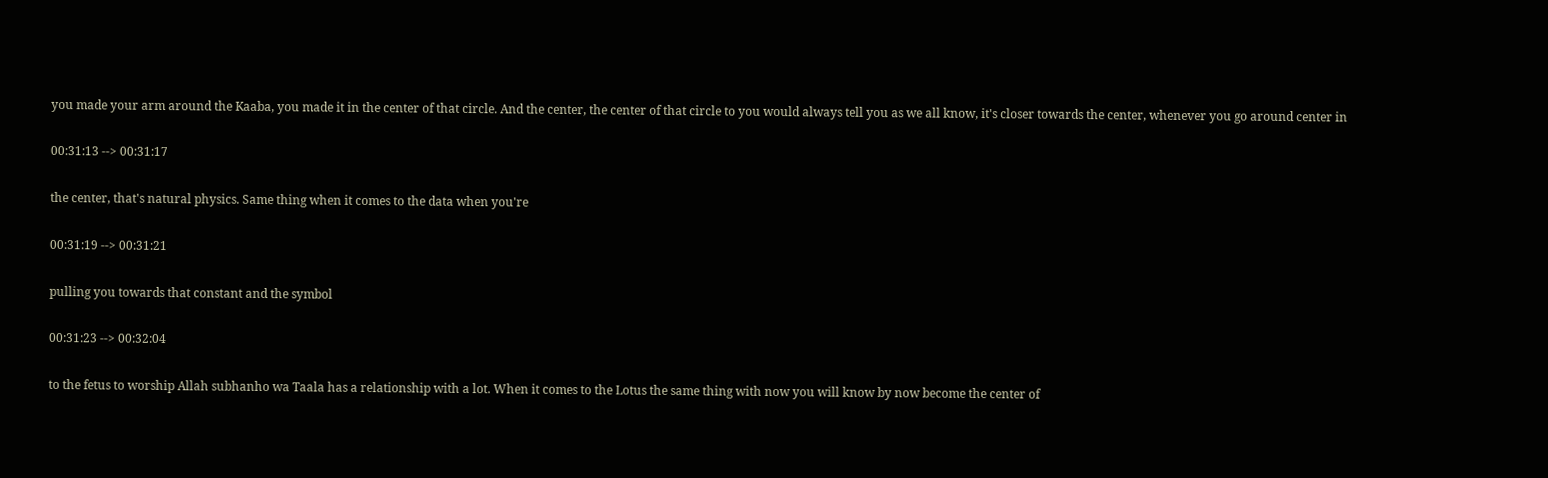you made your arm around the Kaaba, you made it in the center of that circle. And the center, the center of that circle to you would always tell you as we all know, it's closer towards the center, whenever you go around center in

00:31:13 --> 00:31:17

the center, that's natural physics. Same thing when it comes to the data when you're

00:31:19 --> 00:31:21

pulling you towards that constant and the symbol

00:31:23 --> 00:32:04

to the fetus to worship Allah subhanho wa Taala has a relationship with a lot. When it comes to the Lotus the same thing with now you will know by now become the center of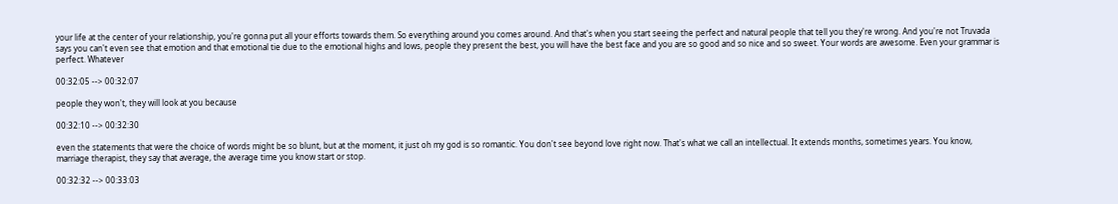your life at the center of your relationship, you're gonna put all your efforts towards them. So everything around you comes around. And that's when you start seeing the perfect and natural people that tell you they're wrong. And you're not Truvada says you can't even see that emotion and that emotional tie due to the emotional highs and lows, people they present the best, you will have the best face and you are so good and so nice and so sweet. Your words are awesome. Even your grammar is perfect. Whatever

00:32:05 --> 00:32:07

people they won't, they will look at you because

00:32:10 --> 00:32:30

even the statements that were the choice of words might be so blunt, but at the moment, it just oh my god is so romantic. You don't see beyond love right now. That's what we call an intellectual. It extends months, sometimes years. You know, marriage therapist, they say that average, the average time you know start or stop.

00:32:32 --> 00:33:03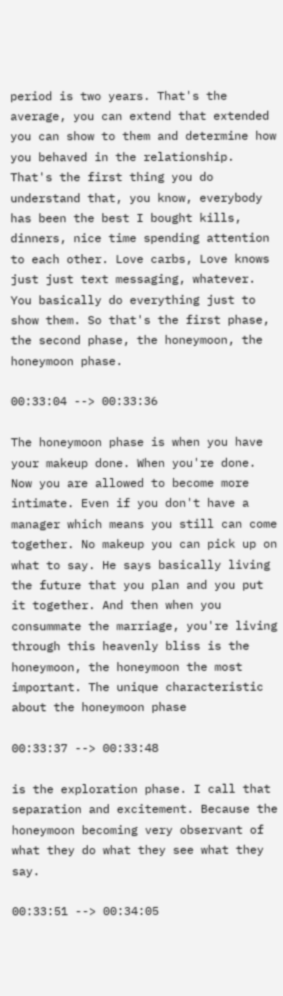period is two years. That's the average, you can extend that extended you can show to them and determine how you behaved in the relationship. That's the first thing you do understand that, you know, everybody has been the best I bought kills, dinners, nice time spending attention to each other. Love carbs, Love knows just just text messaging, whatever. You basically do everything just to show them. So that's the first phase, the second phase, the honeymoon, the honeymoon phase.

00:33:04 --> 00:33:36

The honeymoon phase is when you have your makeup done. When you're done. Now you are allowed to become more intimate. Even if you don't have a manager which means you still can come together. No makeup you can pick up on what to say. He says basically living the future that you plan and you put it together. And then when you consummate the marriage, you're living through this heavenly bliss is the honeymoon, the honeymoon the most important. The unique characteristic about the honeymoon phase

00:33:37 --> 00:33:48

is the exploration phase. I call that separation and excitement. Because the honeymoon becoming very observant of what they do what they see what they say.

00:33:51 --> 00:34:05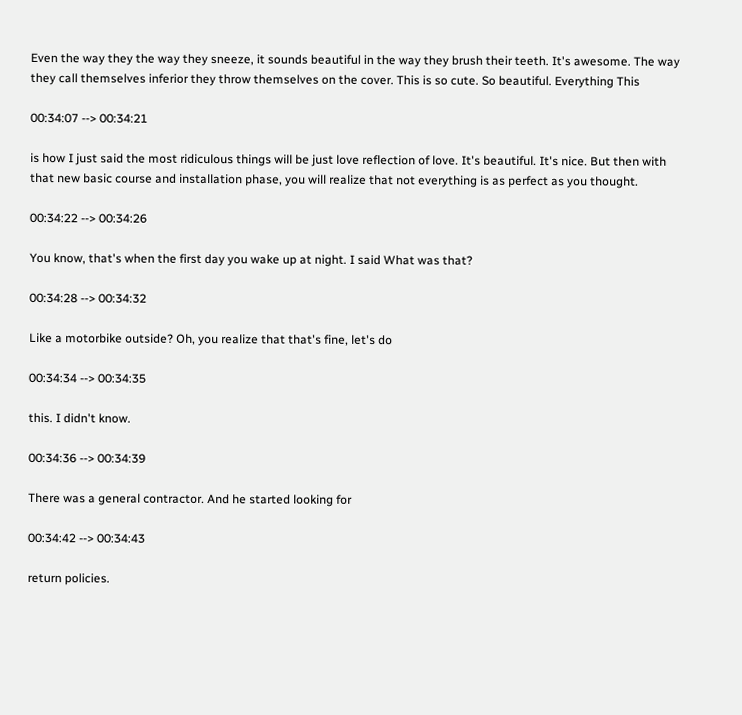Even the way they the way they sneeze, it sounds beautiful in the way they brush their teeth. It's awesome. The way they call themselves inferior they throw themselves on the cover. This is so cute. So beautiful. Everything This

00:34:07 --> 00:34:21

is how I just said the most ridiculous things will be just love reflection of love. It's beautiful. It's nice. But then with that new basic course and installation phase, you will realize that not everything is as perfect as you thought.

00:34:22 --> 00:34:26

You know, that's when the first day you wake up at night. I said What was that?

00:34:28 --> 00:34:32

Like a motorbike outside? Oh, you realize that that's fine, let's do

00:34:34 --> 00:34:35

this. I didn't know.

00:34:36 --> 00:34:39

There was a general contractor. And he started looking for

00:34:42 --> 00:34:43

return policies.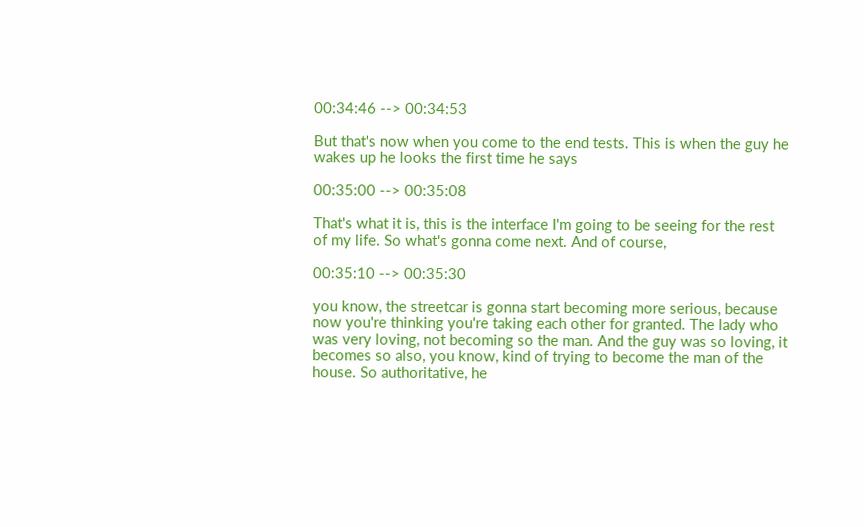00:34:46 --> 00:34:53

But that's now when you come to the end tests. This is when the guy he wakes up he looks the first time he says

00:35:00 --> 00:35:08

That's what it is, this is the interface I'm going to be seeing for the rest of my life. So what's gonna come next. And of course,

00:35:10 --> 00:35:30

you know, the streetcar is gonna start becoming more serious, because now you're thinking you're taking each other for granted. The lady who was very loving, not becoming so the man. And the guy was so loving, it becomes so also, you know, kind of trying to become the man of the house. So authoritative, he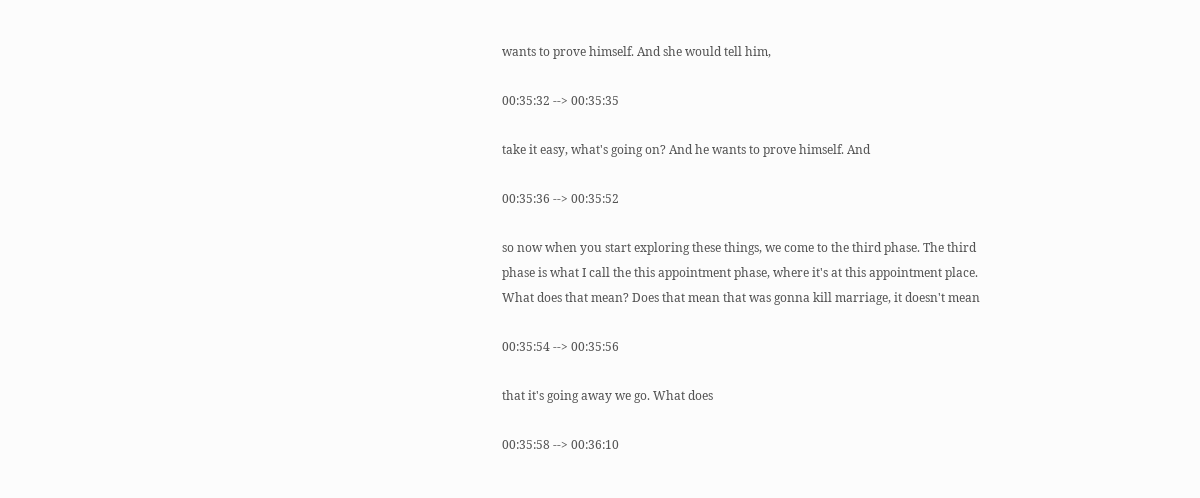wants to prove himself. And she would tell him,

00:35:32 --> 00:35:35

take it easy, what's going on? And he wants to prove himself. And

00:35:36 --> 00:35:52

so now when you start exploring these things, we come to the third phase. The third phase is what I call the this appointment phase, where it's at this appointment place. What does that mean? Does that mean that was gonna kill marriage, it doesn't mean

00:35:54 --> 00:35:56

that it's going away we go. What does

00:35:58 --> 00:36:10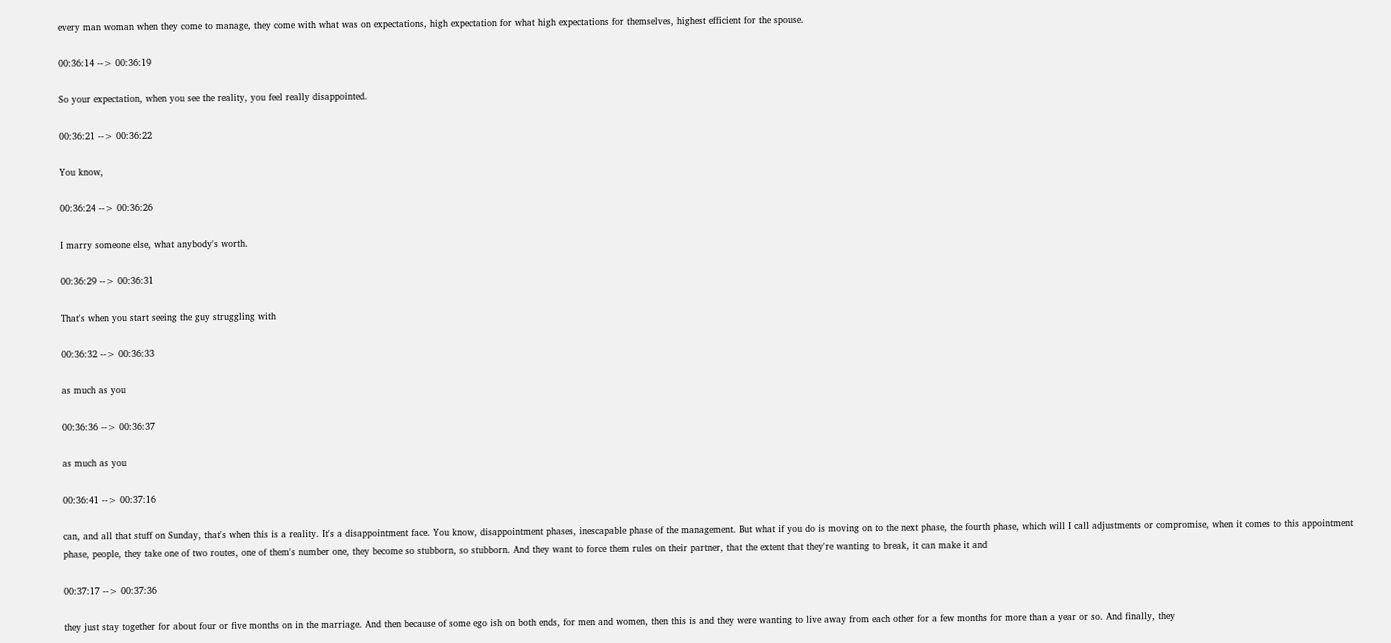every man woman when they come to manage, they come with what was on expectations, high expectation for what high expectations for themselves, highest efficient for the spouse.

00:36:14 --> 00:36:19

So your expectation, when you see the reality, you feel really disappointed.

00:36:21 --> 00:36:22

You know,

00:36:24 --> 00:36:26

I marry someone else, what anybody's worth.

00:36:29 --> 00:36:31

That's when you start seeing the guy struggling with

00:36:32 --> 00:36:33

as much as you

00:36:36 --> 00:36:37

as much as you

00:36:41 --> 00:37:16

can, and all that stuff on Sunday, that's when this is a reality. It's a disappointment face. You know, disappointment phases, inescapable phase of the management. But what if you do is moving on to the next phase, the fourth phase, which will I call adjustments or compromise, when it comes to this appointment phase, people, they take one of two routes, one of them's number one, they become so stubborn, so stubborn. And they want to force them rules on their partner, that the extent that they're wanting to break, it can make it and

00:37:17 --> 00:37:36

they just stay together for about four or five months on in the marriage. And then because of some ego ish on both ends, for men and women, then this is and they were wanting to live away from each other for a few months for more than a year or so. And finally, they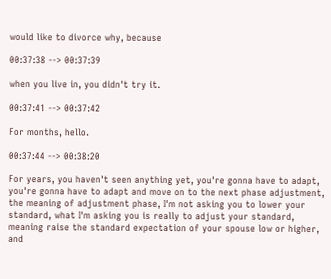would like to divorce why, because

00:37:38 --> 00:37:39

when you live in, you didn't try it.

00:37:41 --> 00:37:42

For months, hello.

00:37:44 --> 00:38:20

For years, you haven't seen anything yet, you're gonna have to adapt, you're gonna have to adapt and move on to the next phase adjustment, the meaning of adjustment phase, I'm not asking you to lower your standard, what I'm asking you is really to adjust your standard, meaning raise the standard expectation of your spouse low or higher, and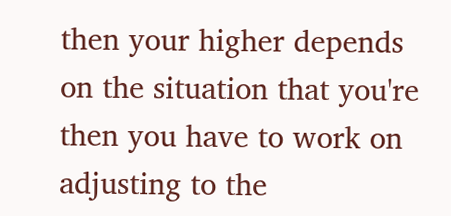then your higher depends on the situation that you're then you have to work on adjusting to the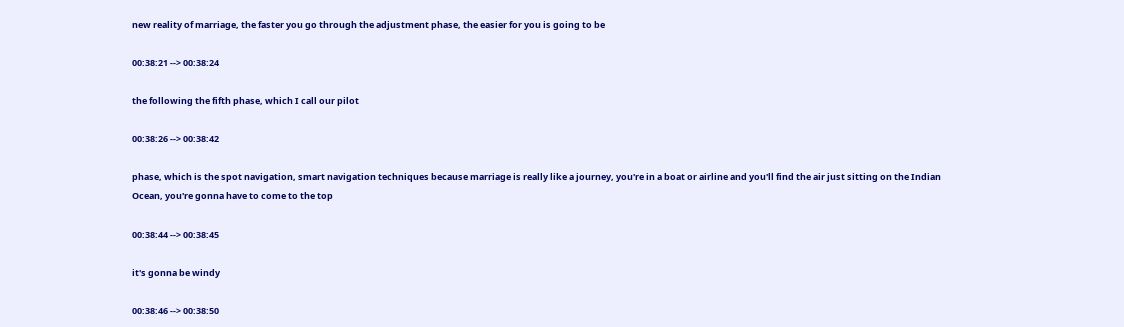new reality of marriage, the faster you go through the adjustment phase, the easier for you is going to be

00:38:21 --> 00:38:24

the following the fifth phase, which I call our pilot

00:38:26 --> 00:38:42

phase, which is the spot navigation, smart navigation techniques because marriage is really like a journey, you're in a boat or airline and you'll find the air just sitting on the Indian Ocean, you're gonna have to come to the top

00:38:44 --> 00:38:45

it's gonna be windy

00:38:46 --> 00:38:50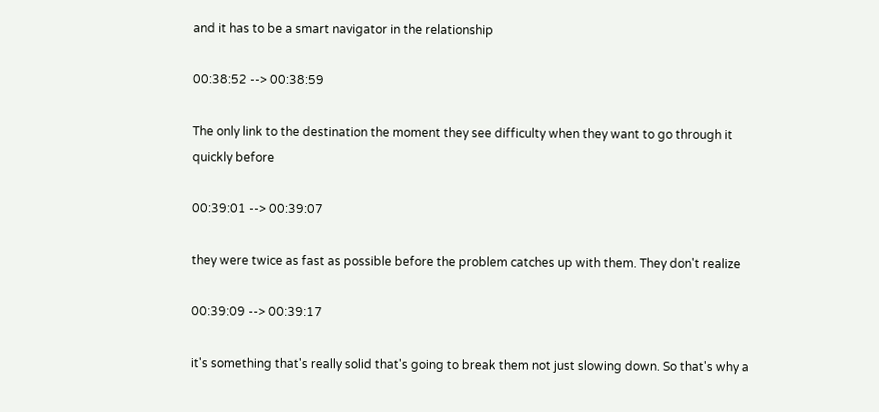and it has to be a smart navigator in the relationship

00:38:52 --> 00:38:59

The only link to the destination the moment they see difficulty when they want to go through it quickly before

00:39:01 --> 00:39:07

they were twice as fast as possible before the problem catches up with them. They don't realize

00:39:09 --> 00:39:17

it's something that's really solid that's going to break them not just slowing down. So that's why a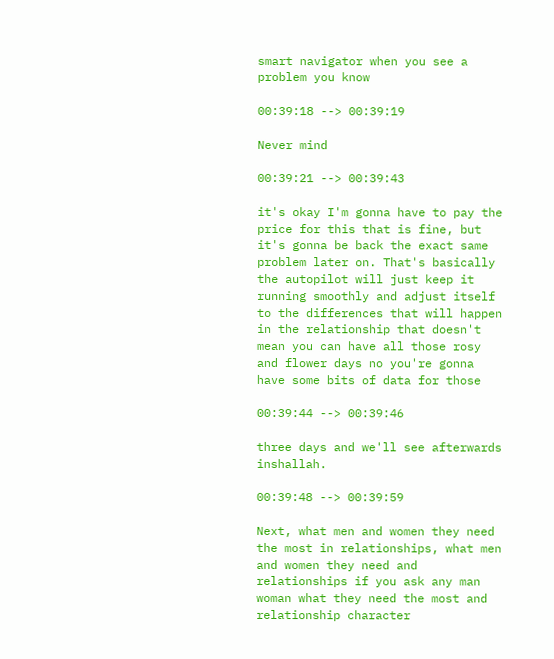smart navigator when you see a problem you know

00:39:18 --> 00:39:19

Never mind

00:39:21 --> 00:39:43

it's okay I'm gonna have to pay the price for this that is fine, but it's gonna be back the exact same problem later on. That's basically the autopilot will just keep it running smoothly and adjust itself to the differences that will happen in the relationship that doesn't mean you can have all those rosy and flower days no you're gonna have some bits of data for those

00:39:44 --> 00:39:46

three days and we'll see afterwards inshallah.

00:39:48 --> 00:39:59

Next, what men and women they need the most in relationships, what men and women they need and relationships if you ask any man woman what they need the most and relationship character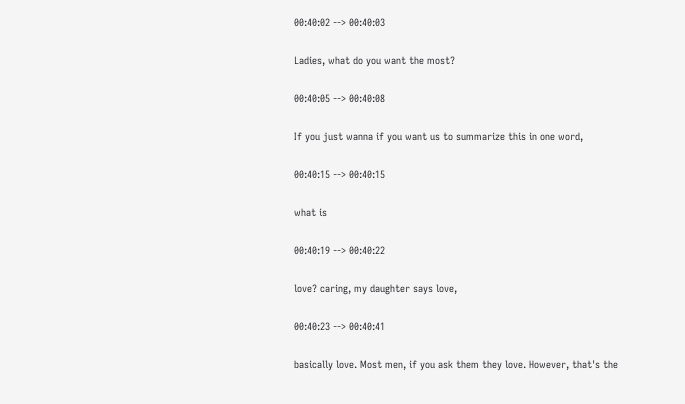00:40:02 --> 00:40:03

Ladies, what do you want the most?

00:40:05 --> 00:40:08

If you just wanna if you want us to summarize this in one word,

00:40:15 --> 00:40:15

what is

00:40:19 --> 00:40:22

love? caring, my daughter says love,

00:40:23 --> 00:40:41

basically love. Most men, if you ask them they love. However, that's the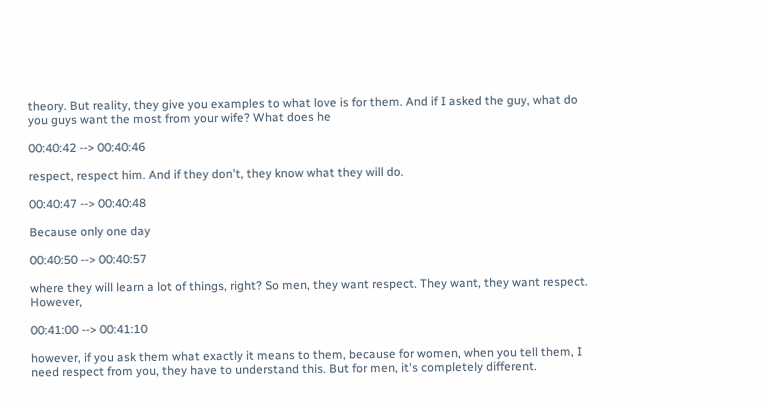theory. But reality, they give you examples to what love is for them. And if I asked the guy, what do you guys want the most from your wife? What does he

00:40:42 --> 00:40:46

respect, respect him. And if they don't, they know what they will do.

00:40:47 --> 00:40:48

Because only one day

00:40:50 --> 00:40:57

where they will learn a lot of things, right? So men, they want respect. They want, they want respect. However,

00:41:00 --> 00:41:10

however, if you ask them what exactly it means to them, because for women, when you tell them, I need respect from you, they have to understand this. But for men, it's completely different.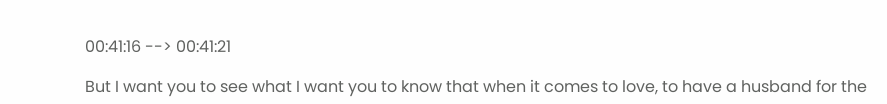00:41:16 --> 00:41:21

But I want you to see what I want you to know that when it comes to love, to have a husband for the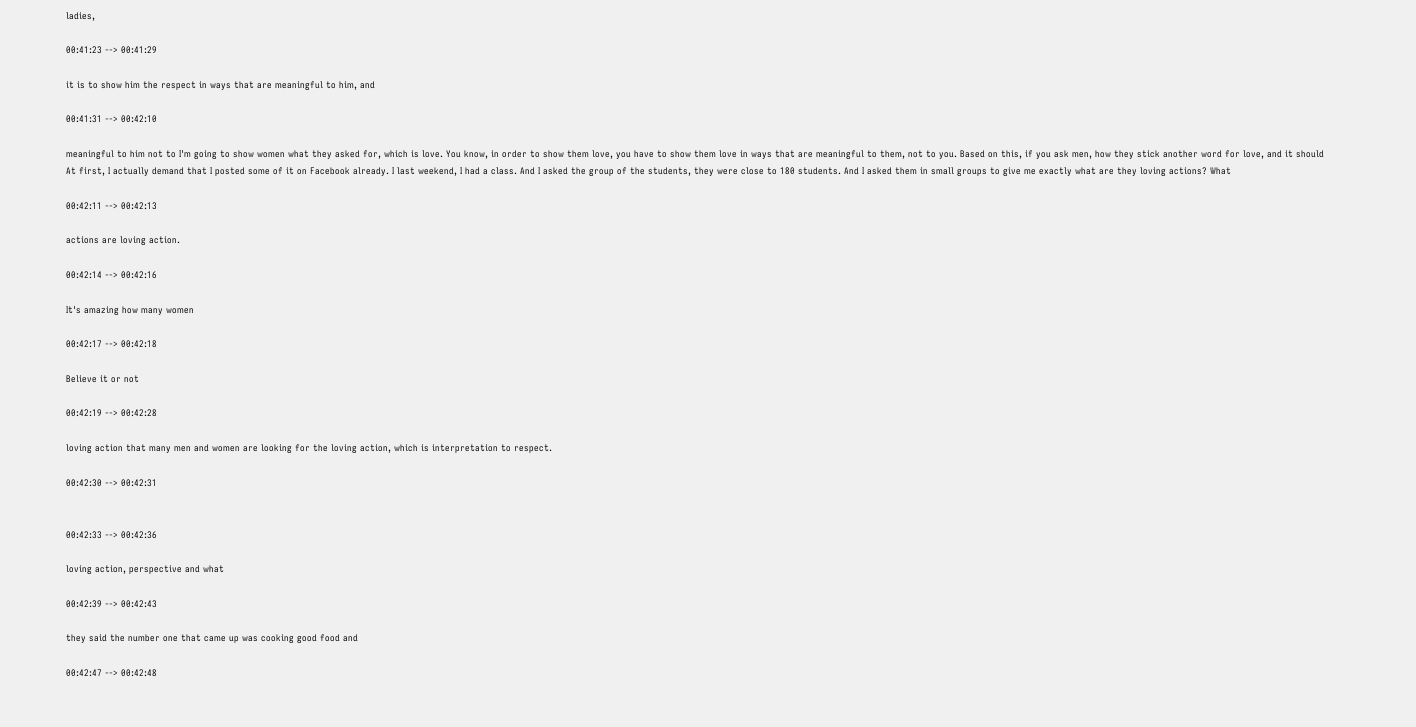ladies,

00:41:23 --> 00:41:29

it is to show him the respect in ways that are meaningful to him, and

00:41:31 --> 00:42:10

meaningful to him not to I'm going to show women what they asked for, which is love. You know, in order to show them love, you have to show them love in ways that are meaningful to them, not to you. Based on this, if you ask men, how they stick another word for love, and it should At first, I actually demand that I posted some of it on Facebook already. I last weekend, I had a class. And I asked the group of the students, they were close to 180 students. And I asked them in small groups to give me exactly what are they loving actions? What

00:42:11 --> 00:42:13

actions are loving action.

00:42:14 --> 00:42:16

It's amazing how many women

00:42:17 --> 00:42:18

Believe it or not

00:42:19 --> 00:42:28

loving action that many men and women are looking for the loving action, which is interpretation to respect.

00:42:30 --> 00:42:31


00:42:33 --> 00:42:36

loving action, perspective and what

00:42:39 --> 00:42:43

they said the number one that came up was cooking good food and

00:42:47 --> 00:42:48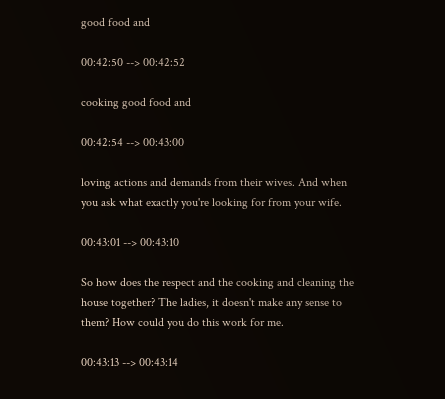good food and

00:42:50 --> 00:42:52

cooking good food and

00:42:54 --> 00:43:00

loving actions and demands from their wives. And when you ask what exactly you're looking for from your wife.

00:43:01 --> 00:43:10

So how does the respect and the cooking and cleaning the house together? The ladies, it doesn't make any sense to them? How could you do this work for me.

00:43:13 --> 00:43:14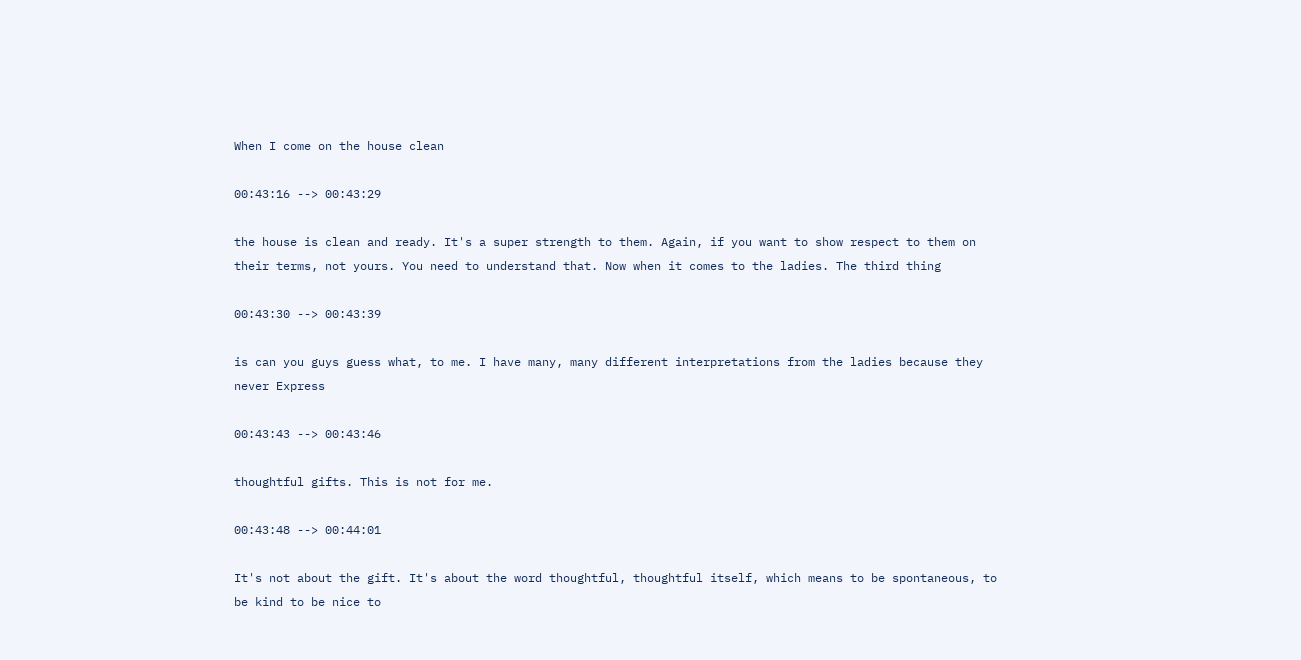When I come on the house clean

00:43:16 --> 00:43:29

the house is clean and ready. It's a super strength to them. Again, if you want to show respect to them on their terms, not yours. You need to understand that. Now when it comes to the ladies. The third thing

00:43:30 --> 00:43:39

is can you guys guess what, to me. I have many, many different interpretations from the ladies because they never Express

00:43:43 --> 00:43:46

thoughtful gifts. This is not for me.

00:43:48 --> 00:44:01

It's not about the gift. It's about the word thoughtful, thoughtful itself, which means to be spontaneous, to be kind to be nice to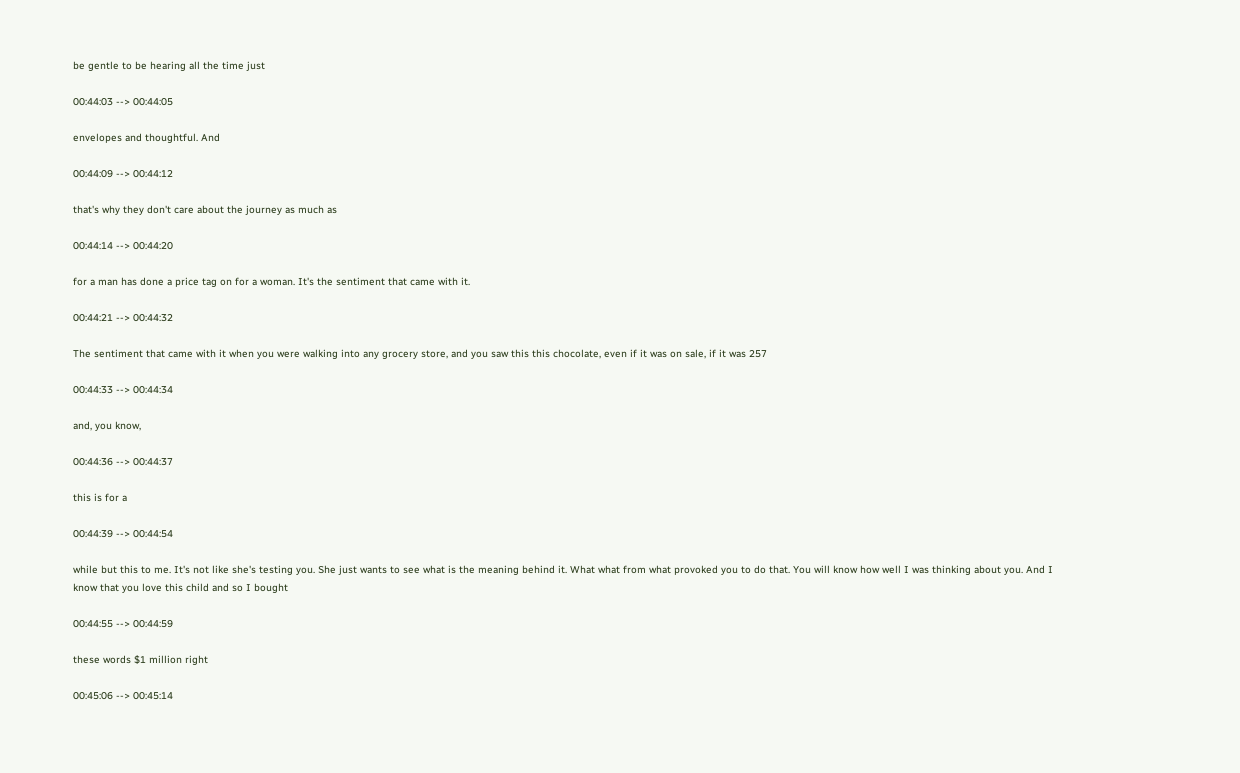be gentle to be hearing all the time just

00:44:03 --> 00:44:05

envelopes and thoughtful. And

00:44:09 --> 00:44:12

that's why they don't care about the journey as much as

00:44:14 --> 00:44:20

for a man has done a price tag on for a woman. It's the sentiment that came with it.

00:44:21 --> 00:44:32

The sentiment that came with it when you were walking into any grocery store, and you saw this this chocolate, even if it was on sale, if it was 257

00:44:33 --> 00:44:34

and, you know,

00:44:36 --> 00:44:37

this is for a

00:44:39 --> 00:44:54

while but this to me. It's not like she's testing you. She just wants to see what is the meaning behind it. What what from what provoked you to do that. You will know how well I was thinking about you. And I know that you love this child and so I bought

00:44:55 --> 00:44:59

these words $1 million right

00:45:06 --> 00:45:14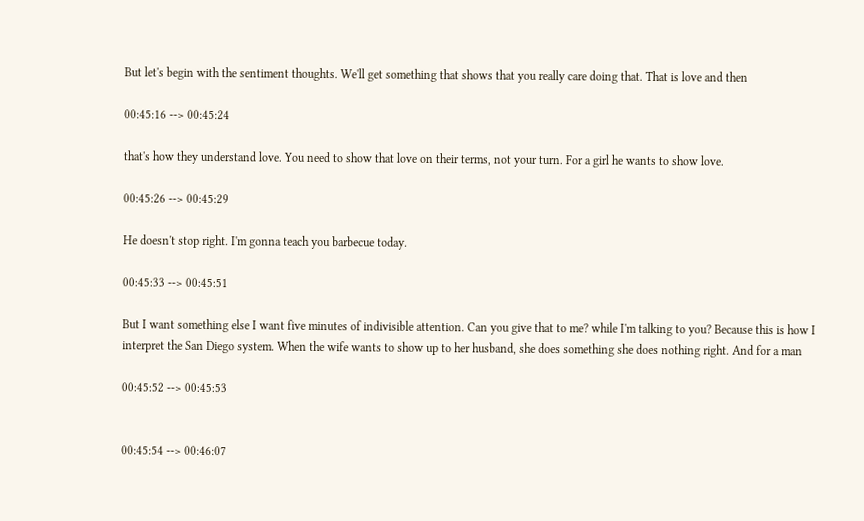But let's begin with the sentiment thoughts. We'll get something that shows that you really care doing that. That is love and then

00:45:16 --> 00:45:24

that's how they understand love. You need to show that love on their terms, not your turn. For a girl he wants to show love.

00:45:26 --> 00:45:29

He doesn't stop right. I'm gonna teach you barbecue today.

00:45:33 --> 00:45:51

But I want something else I want five minutes of indivisible attention. Can you give that to me? while I'm talking to you? Because this is how I interpret the San Diego system. When the wife wants to show up to her husband, she does something she does nothing right. And for a man

00:45:52 --> 00:45:53


00:45:54 --> 00:46:07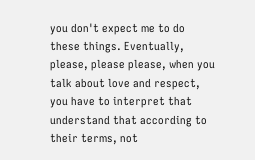you don't expect me to do these things. Eventually, please, please please, when you talk about love and respect, you have to interpret that understand that according to their terms, not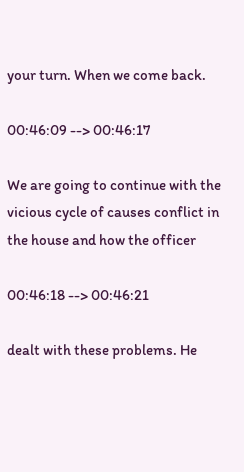your turn. When we come back.

00:46:09 --> 00:46:17

We are going to continue with the vicious cycle of causes conflict in the house and how the officer

00:46:18 --> 00:46:21

dealt with these problems. He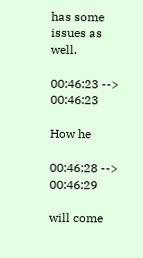has some issues as well.

00:46:23 --> 00:46:23

How he

00:46:28 --> 00:46:29

will come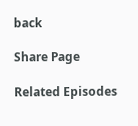back

Share Page

Related Episodes